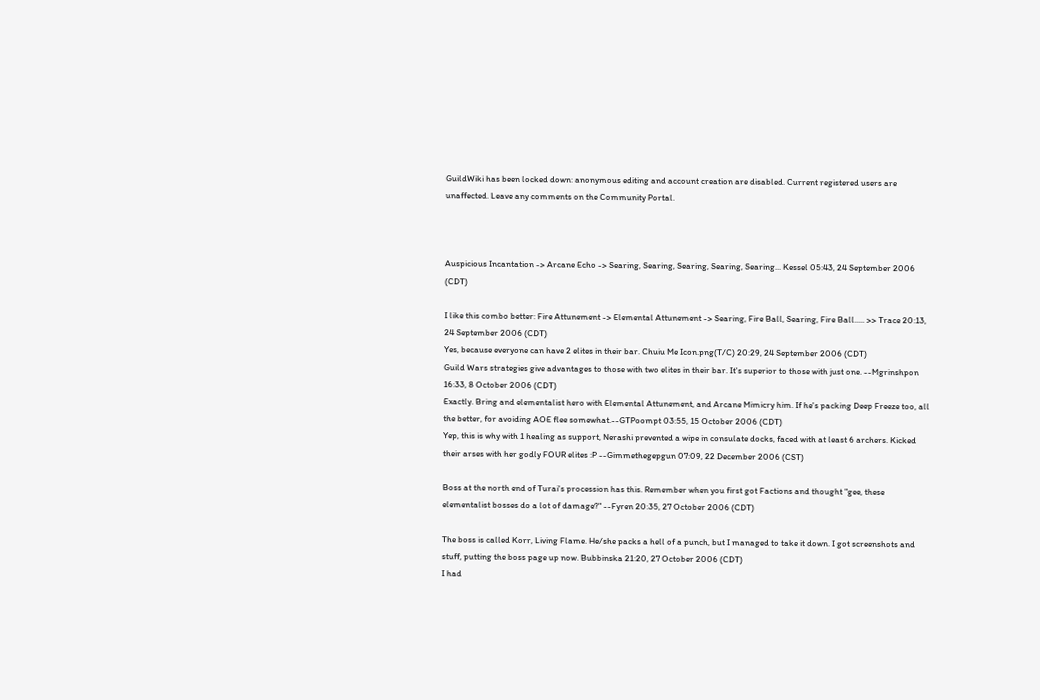GuildWiki has been locked down: anonymous editing and account creation are disabled. Current registered users are unaffected. Leave any comments on the Community Portal.



Auspicious Incantation -> Arcane Echo -> Searing, Searing, Searing, Searing, Searing... Kessel 05:43, 24 September 2006 (CDT)

I like this combo better: Fire Attunement -> Elemental Attunement -> Searing, Fire Ball, Searing, Fire Ball..... >> Trace 20:13, 24 September 2006 (CDT)
Yes, because everyone can have 2 elites in their bar. Chuiu Me Icon.png(T/C) 20:29, 24 September 2006 (CDT)
Guild Wars strategies give advantages to those with two elites in their bar. It's superior to those with just one. --Mgrinshpon 16:33, 8 October 2006 (CDT)
Exactly. Bring and elementalist hero with Elemental Attunement, and Arcane Mimicry him. If he's packing Deep Freeze too, all the better, for avoiding AOE flee somewhat.--GTPoompt 03:55, 15 October 2006 (CDT)
Yep, this is why with 1 healing as support, Nerashi prevented a wipe in consulate docks, faced with at least 6 archers. Kicked their arses with her godly FOUR elites :P --Gimmethegepgun 07:09, 22 December 2006 (CST)

Boss at the north end of Turai's procession has this. Remember when you first got Factions and thought "gee, these elementalist bosses do a lot of damage?" --Fyren 20:35, 27 October 2006 (CDT)

The boss is called Korr, Living Flame. He/she packs a hell of a punch, but I managed to take it down. I got screenshots and stuff, putting the boss page up now. Bubbinska 21:20, 27 October 2006 (CDT)
I had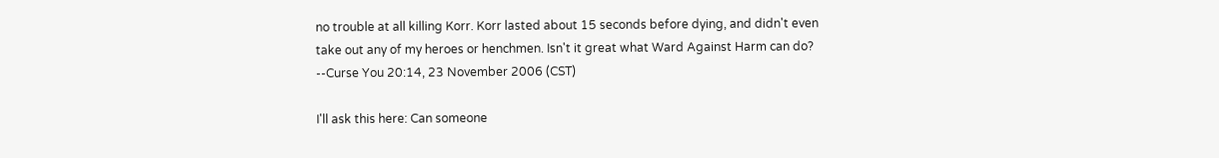no trouble at all killing Korr. Korr lasted about 15 seconds before dying, and didn't even take out any of my heroes or henchmen. Isn't it great what Ward Against Harm can do? --Curse You 20:14, 23 November 2006 (CST)

I'll ask this here: Can someone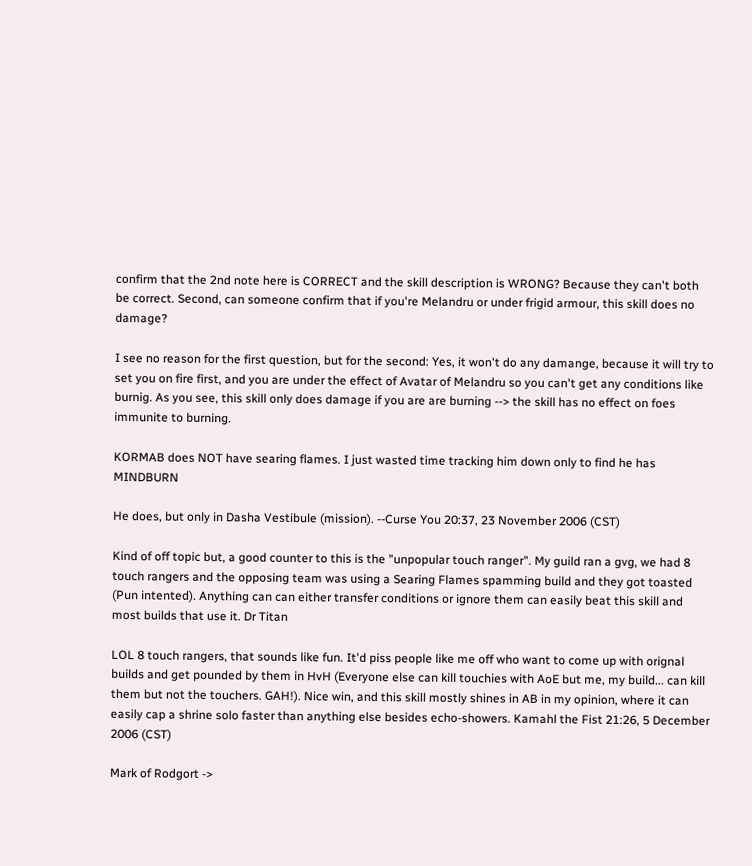confirm that the 2nd note here is CORRECT and the skill description is WRONG? Because they can't both be correct. Second, can someone confirm that if you're Melandru or under frigid armour, this skill does no damage?

I see no reason for the first question, but for the second: Yes, it won't do any damange, because it will try to set you on fire first, and you are under the effect of Avatar of Melandru so you can't get any conditions like burnig. As you see, this skill only does damage if you are are burning --> the skill has no effect on foes immunite to burning.

KORMAB does NOT have searing flames. I just wasted time tracking him down only to find he has MINDBURN

He does, but only in Dasha Vestibule (mission). --Curse You 20:37, 23 November 2006 (CST)

Kind of off topic but, a good counter to this is the "unpopular touch ranger". My guild ran a gvg, we had 8 touch rangers and the opposing team was using a Searing Flames spamming build and they got toasted (Pun intented). Anything can can either transfer conditions or ignore them can easily beat this skill and most builds that use it. Dr Titan

LOL 8 touch rangers, that sounds like fun. It'd piss people like me off who want to come up with orignal builds and get pounded by them in HvH (Everyone else can kill touchies with AoE but me, my build... can kill them but not the touchers. GAH!). Nice win, and this skill mostly shines in AB in my opinion, where it can easily cap a shrine solo faster than anything else besides echo-showers. Kamahl the Fist 21:26, 5 December 2006 (CST)

Mark of Rodgort ->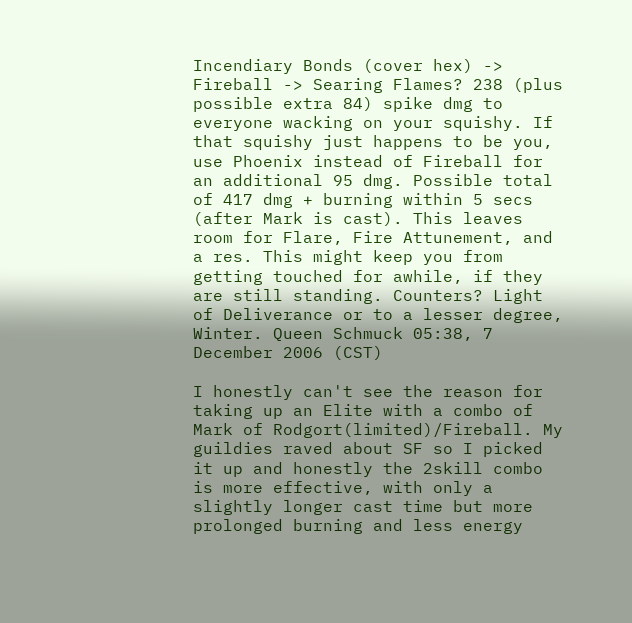Incendiary Bonds (cover hex) -> Fireball -> Searing Flames? 238 (plus possible extra 84) spike dmg to everyone wacking on your squishy. If that squishy just happens to be you, use Phoenix instead of Fireball for an additional 95 dmg. Possible total of 417 dmg + burning within 5 secs (after Mark is cast). This leaves room for Flare, Fire Attunement, and a res. This might keep you from getting touched for awhile, if they are still standing. Counters? Light of Deliverance or to a lesser degree, Winter. Queen Schmuck 05:38, 7 December 2006 (CST)

I honestly can't see the reason for taking up an Elite with a combo of Mark of Rodgort(limited)/Fireball. My guildies raved about SF so I picked it up and honestly the 2skill combo is more effective, with only a slightly longer cast time but more prolonged burning and less energy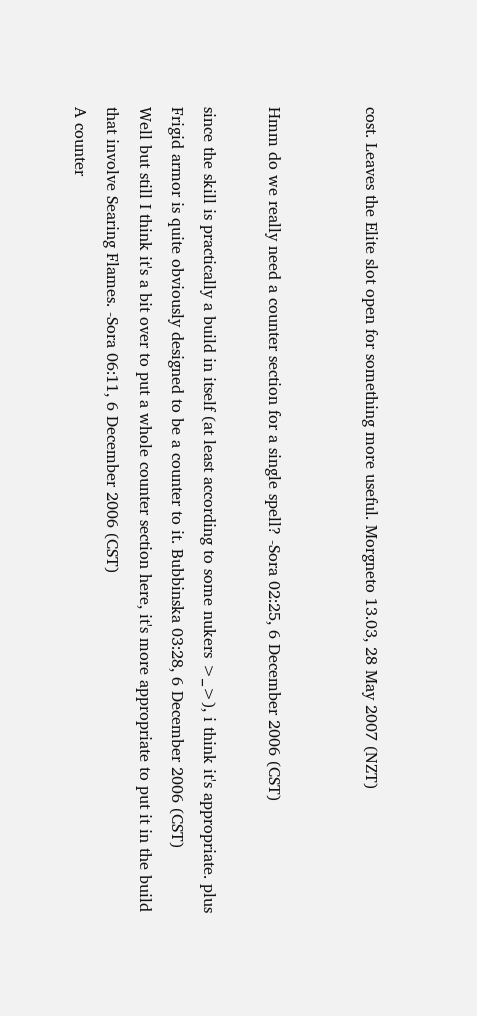cost. Leaves the Elite slot open for something more useful. Morgneto 13.03, 28 May 2007 (NZT)


Hmm do we really need a counter section for a single spell? -Sora 02:25, 6 December 2006 (CST)

since the skill is practically a build in itself (at least according to some nukers >_>), i think it's appropriate. plus Frigid armor is quite obviously designed to be a counter to it. Bubbinska 03:28, 6 December 2006 (CST)
Well but still I think it's a bit over to put a whole counter section here, it's more appropriate to put it in the build that involve Searing Flames. -Sora 06:11, 6 December 2006 (CST)
A counter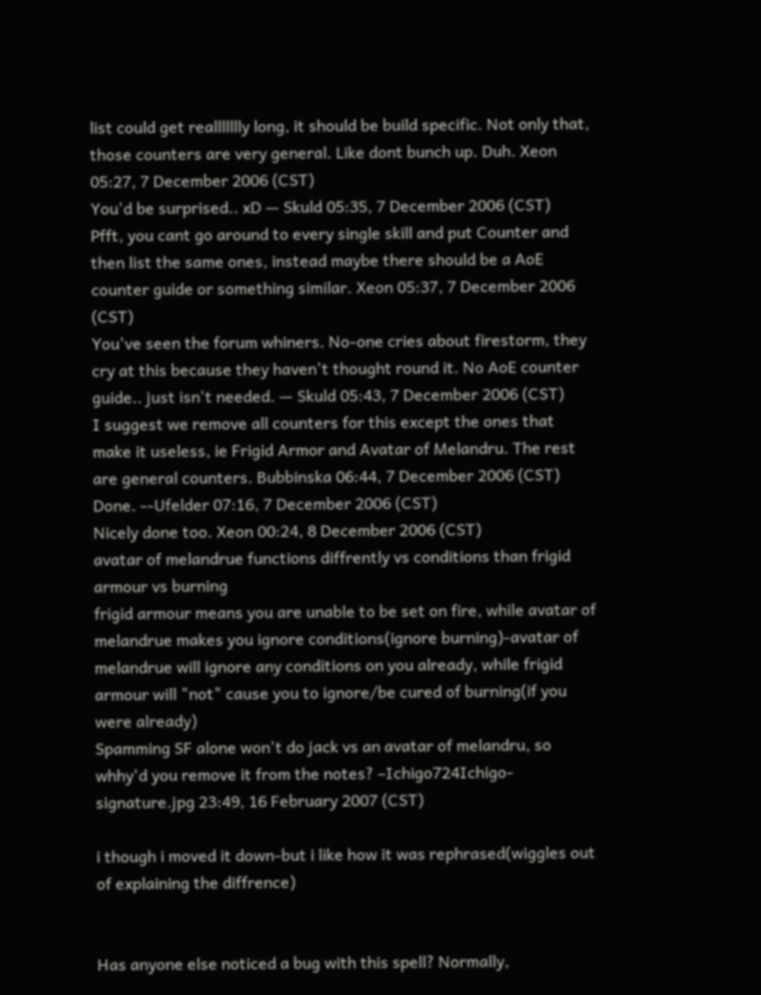list could get reallllllly long, it should be build specific. Not only that, those counters are very general. Like dont bunch up. Duh. Xeon 05:27, 7 December 2006 (CST)
You'd be surprised.. xD — Skuld 05:35, 7 December 2006 (CST)
Pfft, you cant go around to every single skill and put Counter and then list the same ones, instead maybe there should be a AoE counter guide or something similar. Xeon 05:37, 7 December 2006 (CST)
You've seen the forum whiners. No-one cries about firestorm, they cry at this because they haven't thought round it. No AoE counter guide.. just isn't needed. — Skuld 05:43, 7 December 2006 (CST)
I suggest we remove all counters for this except the ones that make it useless, ie Frigid Armor and Avatar of Melandru. The rest are general counters. Bubbinska 06:44, 7 December 2006 (CST)
Done. --Ufelder 07:16, 7 December 2006 (CST)
Nicely done too. Xeon 00:24, 8 December 2006 (CST)
avatar of melandrue functions diffrently vs conditions than frigid armour vs burning
frigid armour means you are unable to be set on fire, while avatar of melandrue makes you ignore conditions(ignore burning)-avatar of melandrue will ignore any conditions on you already, while frigid armour will "not" cause you to ignore/be cured of burning(if you were already)
Spamming SF alone won't do jack vs an avatar of melandru, so whhy'd you remove it from the notes? –Ichigo724Ichigo-signature.jpg 23:49, 16 February 2007 (CST)

i though i moved it down-but i like how it was rephrased(wiggles out of explaining the diffrence)


Has anyone else noticed a bug with this spell? Normally,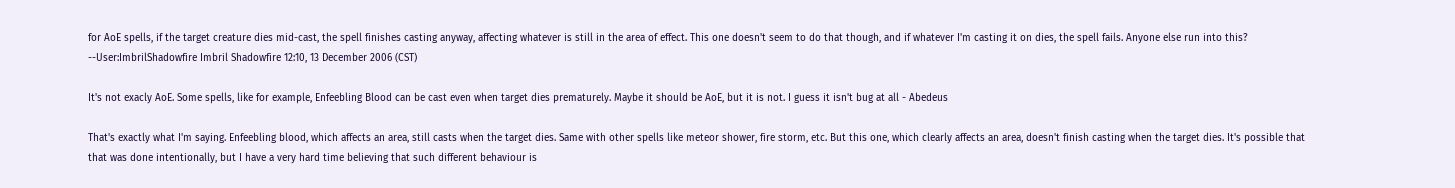for AoE spells, if the target creature dies mid-cast, the spell finishes casting anyway, affecting whatever is still in the area of effect. This one doesn't seem to do that though, and if whatever I'm casting it on dies, the spell fails. Anyone else run into this? --User:ImbrilShadowfire Imbril Shadowfire 12:10, 13 December 2006 (CST)

It's not exacly AoE. Some spells, like for example, Enfeebling Blood can be cast even when target dies prematurely. Maybe it should be AoE, but it is not. I guess it isn't bug at all - Abedeus

That's exactly what I'm saying. Enfeebling blood, which affects an area, still casts when the target dies. Same with other spells like meteor shower, fire storm, etc. But this one, which clearly affects an area, doesn't finish casting when the target dies. It's possible that that was done intentionally, but I have a very hard time believing that such different behaviour is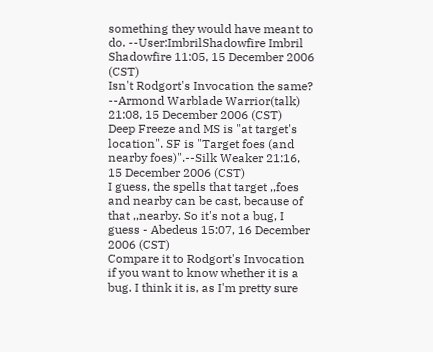something they would have meant to do. --User:ImbrilShadowfire Imbril Shadowfire 11:05, 15 December 2006 (CST)
Isn't Rodgort's Invocation the same? --Armond Warblade Warrior(talk) 21:08, 15 December 2006 (CST)
Deep Freeze and MS is "at target's location". SF is "Target foes (and nearby foes)".--Silk Weaker 21:16, 15 December 2006 (CST)
I guess, the spells that target ,,foes and nearby can be cast, because of that ,,nearby. So it's not a bug, I guess - Abedeus 15:07, 16 December 2006 (CST)
Compare it to Rodgort's Invocation if you want to know whether it is a bug. I think it is, as I'm pretty sure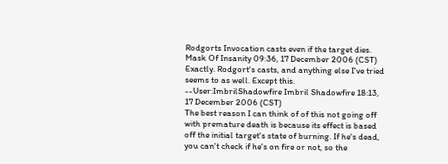Rodgorts Invocation casts even if the target dies. Mask Of Insanity 09:36, 17 December 2006 (CST)
Exactly. Rodgort's casts, and anything else I've tried seems to as well. Except this. --User:ImbrilShadowfire Imbril Shadowfire 18:13, 17 December 2006 (CST)
The best reason I can think of of this not going off with premature death is because its effect is based off the initial target's state of burning. If he's dead, you can't check if he's on fire or not, so the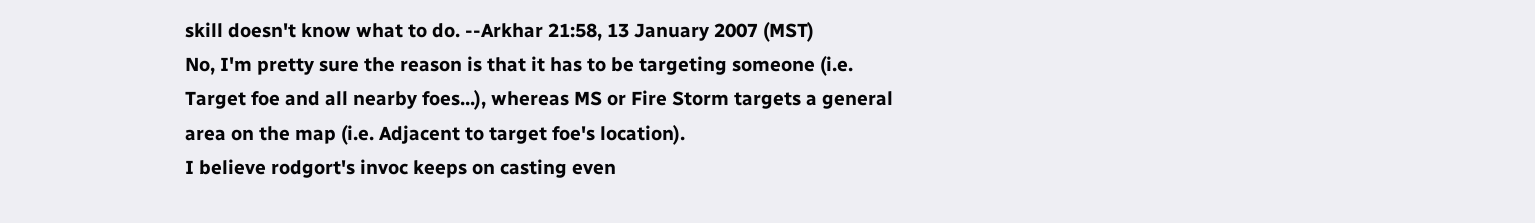skill doesn't know what to do. --Arkhar 21:58, 13 January 2007 (MST)
No, I'm pretty sure the reason is that it has to be targeting someone (i.e. Target foe and all nearby foes...), whereas MS or Fire Storm targets a general area on the map (i.e. Adjacent to target foe's location).
I believe rodgort's invoc keeps on casting even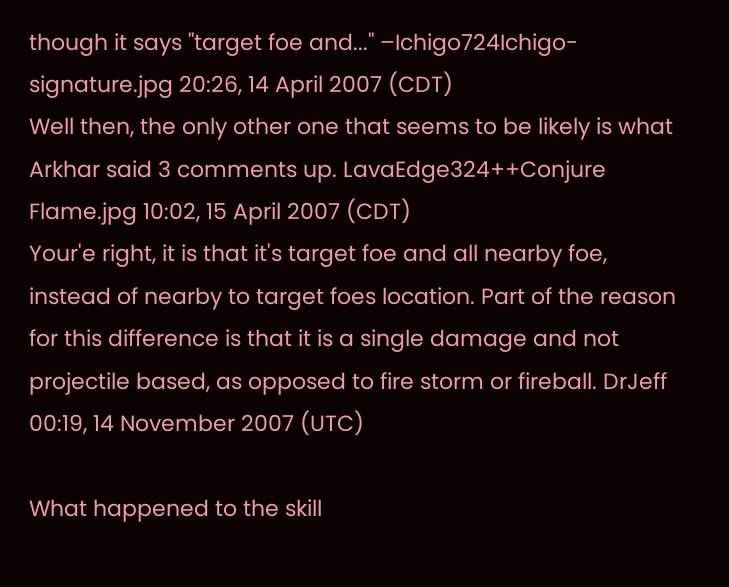though it says "target foe and..." –Ichigo724Ichigo-signature.jpg 20:26, 14 April 2007 (CDT)
Well then, the only other one that seems to be likely is what Arkhar said 3 comments up. LavaEdge324++Conjure Flame.jpg 10:02, 15 April 2007 (CDT)
Your'e right, it is that it's target foe and all nearby foe, instead of nearby to target foes location. Part of the reason for this difference is that it is a single damage and not projectile based, as opposed to fire storm or fireball. DrJeff 00:19, 14 November 2007 (UTC)

What happened to the skill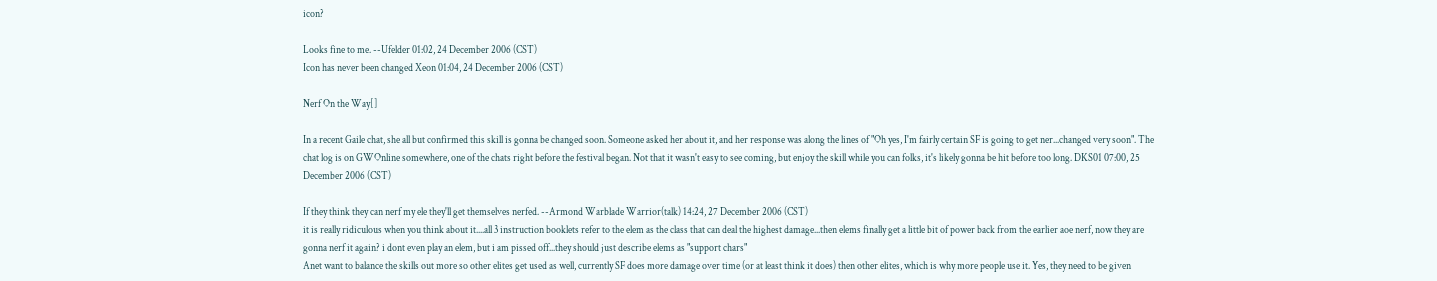icon?

Looks fine to me. --Ufelder 01:02, 24 December 2006 (CST)
Icon has never been changed Xeon 01:04, 24 December 2006 (CST)

Nerf On the Way[]

In a recent Gaile chat, she all but confirmed this skill is gonna be changed soon. Someone asked her about it, and her response was along the lines of "Oh yes, I'm fairly certain SF is going to get ner...changed very soon". The chat log is on GWOnline somewhere, one of the chats right before the festival began. Not that it wasn't easy to see coming, but enjoy the skill while you can folks, it's likely gonna be hit before too long. DKS01 07:00, 25 December 2006 (CST)

If they think they can nerf my ele they'll get themselves nerfed. --Armond Warblade Warrior(talk) 14:24, 27 December 2006 (CST)
it is really ridiculous when you think about it....all 3 instruction booklets refer to the elem as the class that can deal the highest damage...then elems finally get a little bit of power back from the earlier aoe nerf, now they are gonna nerf it again? i dont even play an elem, but i am pissed off...they should just describe elems as "support chars"
Anet want to balance the skills out more so other elites get used as well, currently SF does more damage over time (or at least think it does) then other elites, which is why more people use it. Yes, they need to be given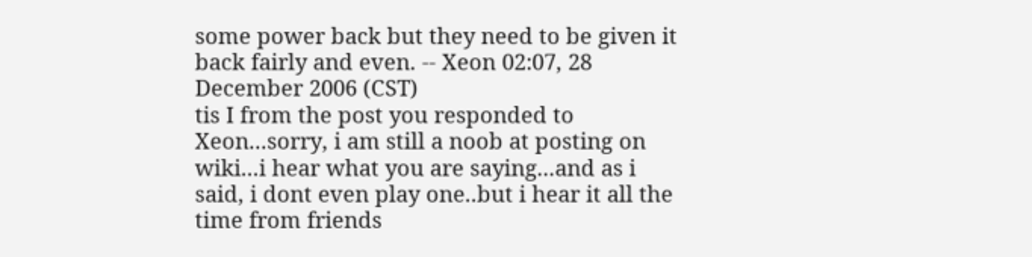some power back but they need to be given it back fairly and even. -- Xeon 02:07, 28 December 2006 (CST)
tis I from the post you responded to Xeon...sorry, i am still a noob at posting on wiki...i hear what you are saying...and as i said, i dont even play one..but i hear it all the time from friends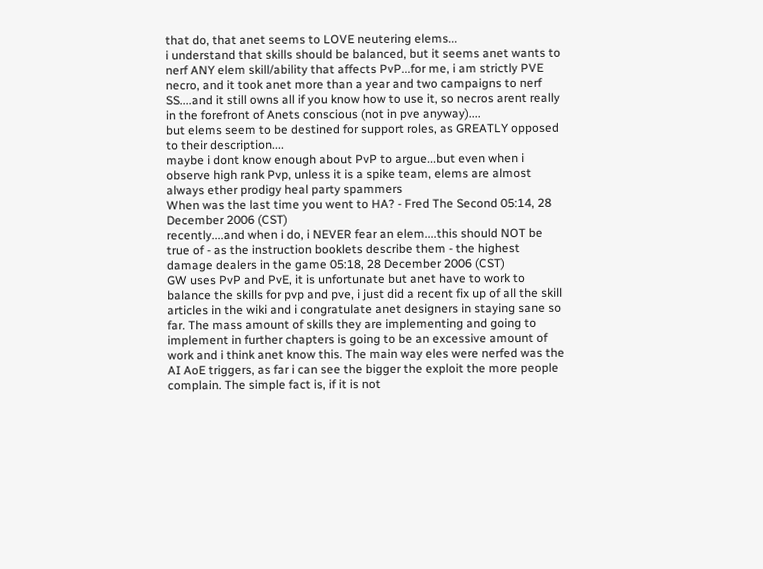that do, that anet seems to LOVE neutering elems...
i understand that skills should be balanced, but it seems anet wants to nerf ANY elem skill/ability that affects PvP...for me, i am strictly PVE necro, and it took anet more than a year and two campaigns to nerf SS....and it still owns all if you know how to use it, so necros arent really in the forefront of Anets conscious (not in pve anyway)....
but elems seem to be destined for support roles, as GREATLY opposed to their description....
maybe i dont know enough about PvP to argue...but even when i observe high rank Pvp, unless it is a spike team, elems are almost always ether prodigy heal party spammers
When was the last time you went to HA? - Fred The Second 05:14, 28 December 2006 (CST)
recently....and when i do, i NEVER fear an elem....this should NOT be true of - as the instruction booklets describe them - the highest damage dealers in the game 05:18, 28 December 2006 (CST)
GW uses PvP and PvE, it is unfortunate but anet have to work to balance the skills for pvp and pve, i just did a recent fix up of all the skill articles in the wiki and i congratulate anet designers in staying sane so far. The mass amount of skills they are implementing and going to implement in further chapters is going to be an excessive amount of work and i think anet know this. The main way eles were nerfed was the AI AoE triggers, as far i can see the bigger the exploit the more people complain. The simple fact is, if it is not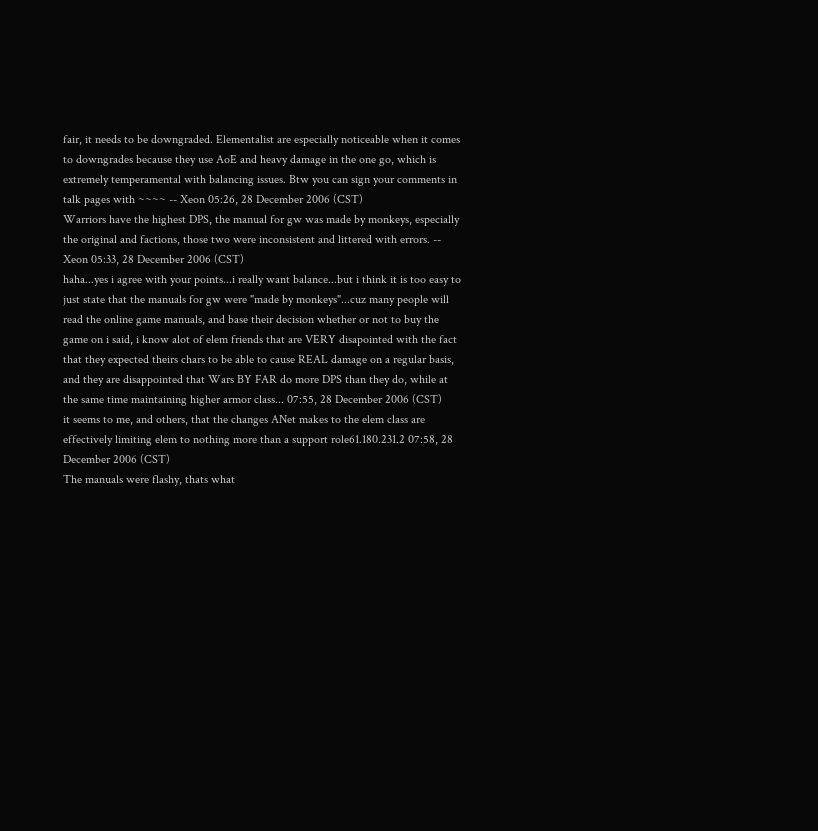fair, it needs to be downgraded. Elementalist are especially noticeable when it comes to downgrades because they use AoE and heavy damage in the one go, which is extremely temperamental with balancing issues. Btw you can sign your comments in talk pages with ~~~~ -- Xeon 05:26, 28 December 2006 (CST)
Warriors have the highest DPS, the manual for gw was made by monkeys, especially the original and factions, those two were inconsistent and littered with errors. -- Xeon 05:33, 28 December 2006 (CST)
haha...yes i agree with your points...i really want balance...but i think it is too easy to just state that the manuals for gw were "made by monkeys"...cuz many people will read the online game manuals, and base their decision whether or not to buy the game on i said, i know alot of elem friends that are VERY disapointed with the fact that they expected theirs chars to be able to cause REAL damage on a regular basis, and they are disappointed that Wars BY FAR do more DPS than they do, while at the same time maintaining higher armor class... 07:55, 28 December 2006 (CST)
it seems to me, and others, that the changes ANet makes to the elem class are effectively limiting elem to nothing more than a support role61.180.231.2 07:58, 28 December 2006 (CST)
The manuals were flashy, thats what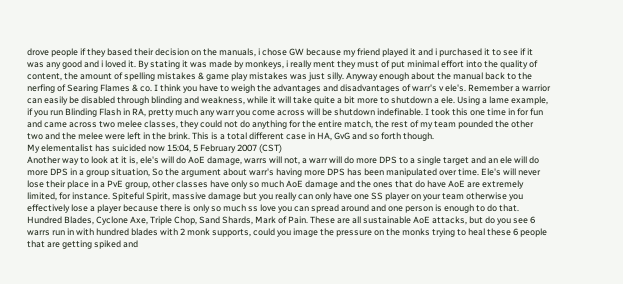drove people if they based their decision on the manuals, i chose GW because my friend played it and i purchased it to see if it was any good and i loved it. By stating it was made by monkeys, i really ment they must of put minimal effort into the quality of content, the amount of spelling mistakes & game play mistakes was just silly. Anyway enough about the manual back to the nerfing of Searing Flames & co. I think you have to weigh the advantages and disadvantages of warr's v ele's. Remember a warrior can easily be disabled through blinding and weakness, while it will take quite a bit more to shutdown a ele. Using a lame example, if you run Blinding Flash in RA, pretty much any warr you come across will be shutdown indefinable. I took this one time in for fun and came across two melee classes, they could not do anything for the entire match, the rest of my team pounded the other two and the melee were left in the brink. This is a total different case in HA, GvG and so forth though.
My elementalist has suicided now 15:04, 5 February 2007 (CST)
Another way to look at it is, ele's will do AoE damage, warrs will not, a warr will do more DPS to a single target and an ele will do more DPS in a group situation, So the argument about warr's having more DPS has been manipulated over time. Ele's will never lose their place in a PvE group, other classes have only so much AoE damage and the ones that do have AoE are extremely limited, for instance. Spiteful Spirit, massive damage but you really can only have one SS player on your team otherwise you effectively lose a player because there is only so much ss love you can spread around and one person is enough to do that. Hundred Blades, Cyclone Axe, Triple Chop, Sand Shards, Mark of Pain. These are all sustainable AoE attacks, but do you see 6 warrs run in with hundred blades with 2 monk supports, could you image the pressure on the monks trying to heal these 6 people that are getting spiked and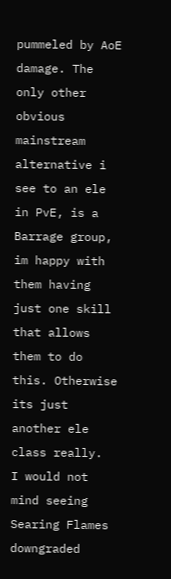pummeled by AoE damage. The only other obvious mainstream alternative i see to an ele in PvE, is a Barrage group, im happy with them having just one skill that allows them to do this. Otherwise its just another ele class really.
I would not mind seeing Searing Flames downgraded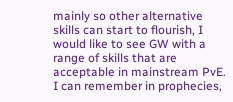mainly so other alternative skills can start to flourish, I would like to see GW with a range of skills that are acceptable in mainstream PvE. I can remember in prophecies,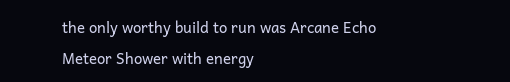the only worthy build to run was Arcane Echo Meteor Shower with energy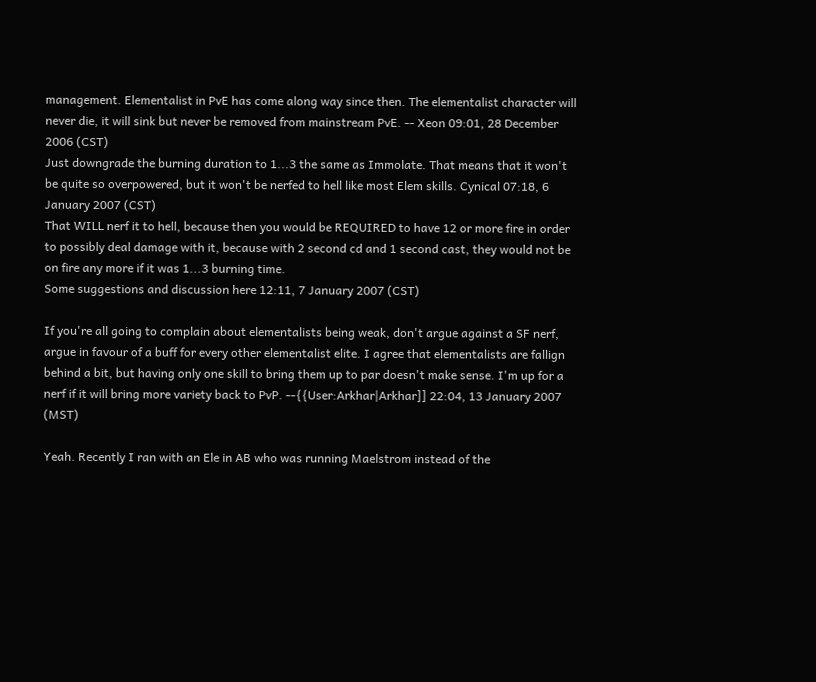management. Elementalist in PvE has come along way since then. The elementalist character will never die, it will sink but never be removed from mainstream PvE. -- Xeon 09:01, 28 December 2006 (CST)
Just downgrade the burning duration to 1...3 the same as Immolate. That means that it won't be quite so overpowered, but it won't be nerfed to hell like most Elem skills. Cynical 07:18, 6 January 2007 (CST)
That WILL nerf it to hell, because then you would be REQUIRED to have 12 or more fire in order to possibly deal damage with it, because with 2 second cd and 1 second cast, they would not be on fire any more if it was 1...3 burning time.
Some suggestions and discussion here 12:11, 7 January 2007 (CST)

If you're all going to complain about elementalists being weak, don't argue against a SF nerf, argue in favour of a buff for every other elementalist elite. I agree that elementalists are fallign behind a bit, but having only one skill to bring them up to par doesn't make sense. I'm up for a nerf if it will bring more variety back to PvP. --{{User:Arkhar|Arkhar]] 22:04, 13 January 2007 (MST)

Yeah. Recently I ran with an Ele in AB who was running Maelstrom instead of the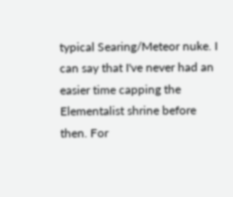typical Searing/Meteor nuke. I can say that I've never had an easier time capping the Elementalist shrine before then. For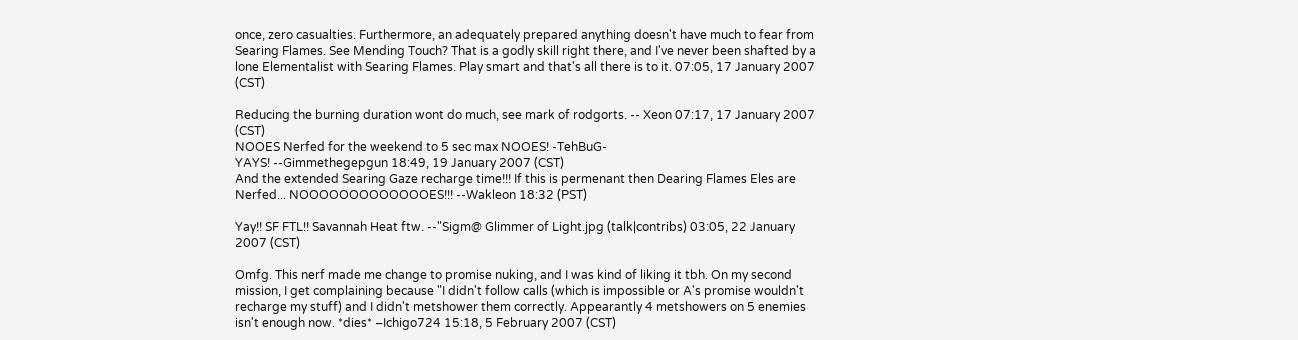once, zero casualties. Furthermore, an adequately prepared anything doesn't have much to fear from Searing Flames. See Mending Touch? That is a godly skill right there, and I've never been shafted by a lone Elementalist with Searing Flames. Play smart and that's all there is to it. 07:05, 17 January 2007 (CST)

Reducing the burning duration wont do much, see mark of rodgorts. -- Xeon 07:17, 17 January 2007 (CST)
NOOES Nerfed for the weekend to 5 sec max NOOES! -TehBuG-
YAYS! --Gimmethegepgun 18:49, 19 January 2007 (CST)
And the extended Searing Gaze recharge time!!! If this is permenant then Dearing Flames Eles are Nerfed... NOOOOOOOOOOOOOES!!! --Wakleon 18:32 (PST)

Yay!! SF FTL!! Savannah Heat ftw. --"Sigm@ Glimmer of Light.jpg (talk|contribs) 03:05, 22 January 2007 (CST)

Omfg. This nerf made me change to promise nuking, and I was kind of liking it tbh. On my second mission, I get complaining because "I didn't follow calls (which is impossible or A's promise wouldn't recharge my stuff) and I didn't metshower them correctly. Appearantly 4 metshowers on 5 enemies isn't enough now. *dies* –Ichigo724 15:18, 5 February 2007 (CST)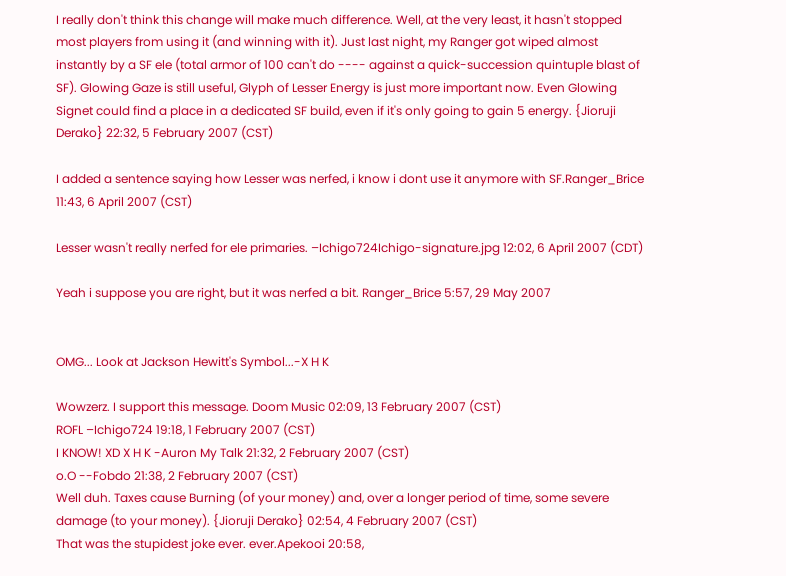I really don't think this change will make much difference. Well, at the very least, it hasn't stopped most players from using it (and winning with it). Just last night, my Ranger got wiped almost instantly by a SF ele (total armor of 100 can't do ---- against a quick-succession quintuple blast of SF). Glowing Gaze is still useful, Glyph of Lesser Energy is just more important now. Even Glowing Signet could find a place in a dedicated SF build, even if it's only going to gain 5 energy. {Jioruji Derako} 22:32, 5 February 2007 (CST)

I added a sentence saying how Lesser was nerfed, i know i dont use it anymore with SF.Ranger_Brice 11:43, 6 April 2007 (CST)

Lesser wasn't really nerfed for ele primaries. –Ichigo724Ichigo-signature.jpg 12:02, 6 April 2007 (CDT)

Yeah i suppose you are right, but it was nerfed a bit. Ranger_Brice 5:57, 29 May 2007


OMG... Look at Jackson Hewitt's Symbol...-X H K

Wowzerz. I support this message. Doom Music 02:09, 13 February 2007 (CST)
ROFL –Ichigo724 19:18, 1 February 2007 (CST)
I KNOW! XD X H K -Auron My Talk 21:32, 2 February 2007 (CST)
o.O --Fobdo 21:38, 2 February 2007 (CST)
Well duh. Taxes cause Burning (of your money) and, over a longer period of time, some severe damage (to your money). {Jioruji Derako} 02:54, 4 February 2007 (CST)
That was the stupidest joke ever. ever.Apekooi 20:58,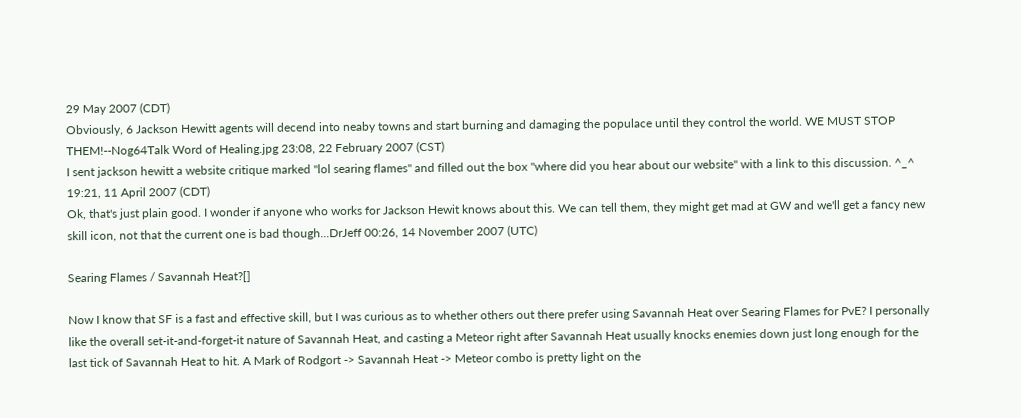29 May 2007 (CDT)
Obviously, 6 Jackson Hewitt agents will decend into neaby towns and start burning and damaging the populace until they control the world. WE MUST STOP THEM!--Nog64Talk Word of Healing.jpg 23:08, 22 February 2007 (CST)
I sent jackson hewitt a website critique marked "lol searing flames" and filled out the box "where did you hear about our website" with a link to this discussion. ^_^ 19:21, 11 April 2007 (CDT)
Ok, that's just plain good. I wonder if anyone who works for Jackson Hewit knows about this. We can tell them, they might get mad at GW and we'll get a fancy new skill icon, not that the current one is bad though...DrJeff 00:26, 14 November 2007 (UTC)

Searing Flames / Savannah Heat?[]

Now I know that SF is a fast and effective skill, but I was curious as to whether others out there prefer using Savannah Heat over Searing Flames for PvE? I personally like the overall set-it-and-forget-it nature of Savannah Heat, and casting a Meteor right after Savannah Heat usually knocks enemies down just long enough for the last tick of Savannah Heat to hit. A Mark of Rodgort -> Savannah Heat -> Meteor combo is pretty light on the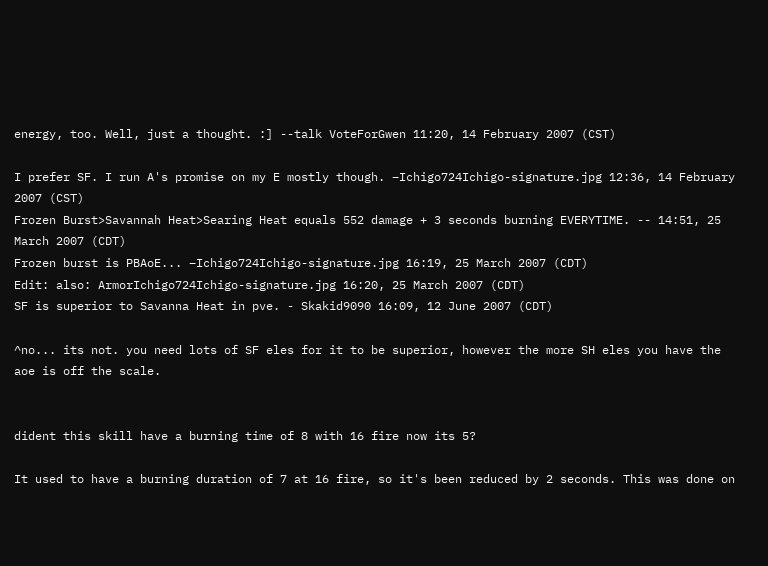energy, too. Well, just a thought. :] --talk VoteForGwen 11:20, 14 February 2007 (CST)

I prefer SF. I run A's promise on my E mostly though. –Ichigo724Ichigo-signature.jpg 12:36, 14 February 2007 (CST)
Frozen Burst>Savannah Heat>Searing Heat equals 552 damage + 3 seconds burning EVERYTIME. -- 14:51, 25 March 2007 (CDT)
Frozen burst is PBAoE... –Ichigo724Ichigo-signature.jpg 16:19, 25 March 2007 (CDT)
Edit: also: ArmorIchigo724Ichigo-signature.jpg 16:20, 25 March 2007 (CDT)
SF is superior to Savanna Heat in pve. - Skakid9090 16:09, 12 June 2007 (CDT)

^no... its not. you need lots of SF eles for it to be superior, however the more SH eles you have the aoe is off the scale.


dident this skill have a burning time of 8 with 16 fire now its 5?

It used to have a burning duration of 7 at 16 fire, so it's been reduced by 2 seconds. This was done on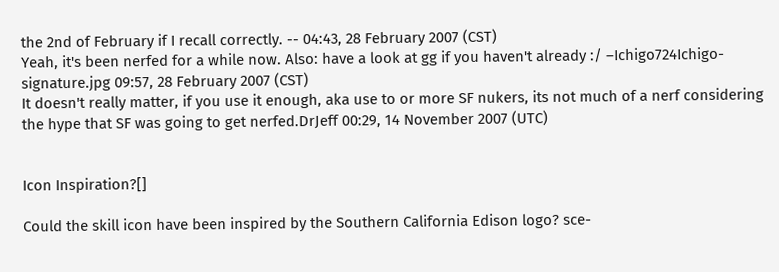the 2nd of February if I recall correctly. -- 04:43, 28 February 2007 (CST)
Yeah, it's been nerfed for a while now. Also: have a look at gg if you haven't already :/ –Ichigo724Ichigo-signature.jpg 09:57, 28 February 2007 (CST)
It doesn't really matter, if you use it enough, aka use to or more SF nukers, its not much of a nerf considering the hype that SF was going to get nerfed.DrJeff 00:29, 14 November 2007 (UTC)


Icon Inspiration?[]

Could the skill icon have been inspired by the Southern California Edison logo? sce-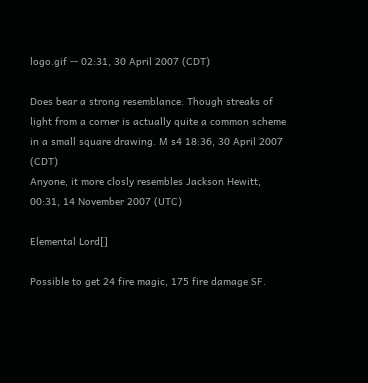logo.gif -- 02:31, 30 April 2007 (CDT)

Does bear a strong resemblance. Though streaks of light from a corner is actually quite a common scheme in a small square drawing. M s4 18:36, 30 April 2007 (CDT)
Anyone, it more closly resembles Jackson Hewitt, 00:31, 14 November 2007 (UTC)

Elemental Lord[]

Possible to get 24 fire magic, 175 fire damage SF.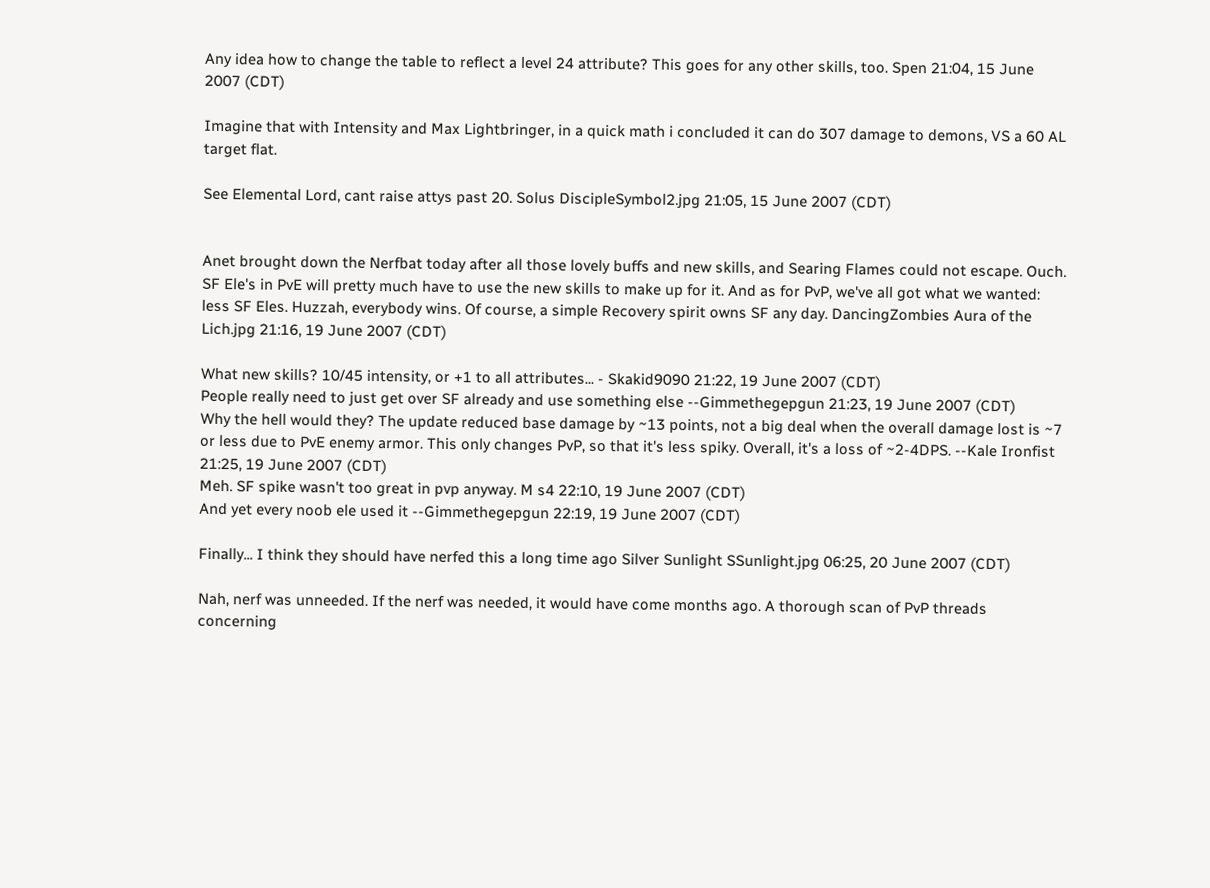Any idea how to change the table to reflect a level 24 attribute? This goes for any other skills, too. Spen 21:04, 15 June 2007 (CDT)

Imagine that with Intensity and Max Lightbringer, in a quick math i concluded it can do 307 damage to demons, VS a 60 AL target flat.

See Elemental Lord, cant raise attys past 20. Solus DiscipleSymbol2.jpg 21:05, 15 June 2007 (CDT)


Anet brought down the Nerfbat today after all those lovely buffs and new skills, and Searing Flames could not escape. Ouch. SF Ele's in PvE will pretty much have to use the new skills to make up for it. And as for PvP, we've all got what we wanted: less SF Eles. Huzzah, everybody wins. Of course, a simple Recovery spirit owns SF any day. DancingZombies Aura of the Lich.jpg 21:16, 19 June 2007 (CDT)

What new skills? 10/45 intensity, or +1 to all attributes... - Skakid9090 21:22, 19 June 2007 (CDT)
People really need to just get over SF already and use something else --Gimmethegepgun 21:23, 19 June 2007 (CDT)
Why the hell would they? The update reduced base damage by ~13 points, not a big deal when the overall damage lost is ~7 or less due to PvE enemy armor. This only changes PvP, so that it's less spiky. Overall, it's a loss of ~2-4DPS. --Kale Ironfist 21:25, 19 June 2007 (CDT)
Meh. SF spike wasn't too great in pvp anyway. M s4 22:10, 19 June 2007 (CDT)
And yet every noob ele used it --Gimmethegepgun 22:19, 19 June 2007 (CDT)

Finally... I think they should have nerfed this a long time ago Silver Sunlight SSunlight.jpg 06:25, 20 June 2007 (CDT)

Nah, nerf was unneeded. If the nerf was needed, it would have come months ago. A thorough scan of PvP threads concerning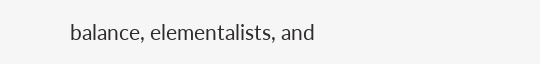balance, elementalists, and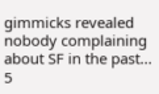gimmicks revealed nobody complaining about SF in the past... 5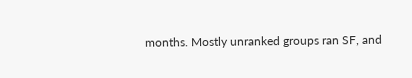months. Mostly unranked groups ran SF, and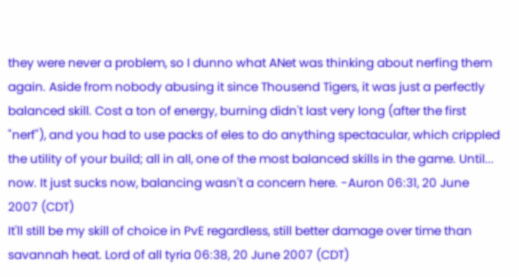they were never a problem, so I dunno what ANet was thinking about nerfing them again. Aside from nobody abusing it since Thousend Tigers, it was just a perfectly balanced skill. Cost a ton of energy, burning didn't last very long (after the first "nerf"), and you had to use packs of eles to do anything spectacular, which crippled the utility of your build; all in all, one of the most balanced skills in the game. Until... now. It just sucks now, balancing wasn't a concern here. -Auron 06:31, 20 June 2007 (CDT)
It'll still be my skill of choice in PvE regardless, still better damage over time than savannah heat. Lord of all tyria 06:38, 20 June 2007 (CDT)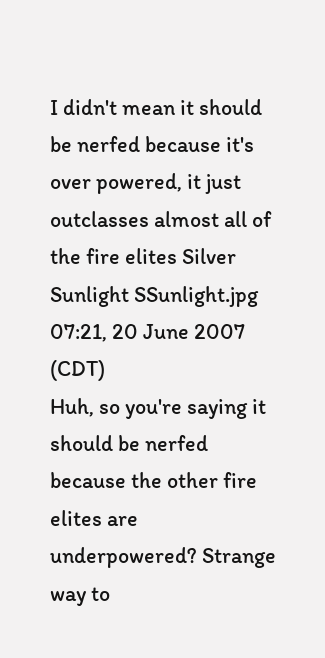I didn't mean it should be nerfed because it's over powered, it just outclasses almost all of the fire elites Silver Sunlight SSunlight.jpg 07:21, 20 June 2007 (CDT)
Huh, so you're saying it should be nerfed because the other fire elites are underpowered? Strange way to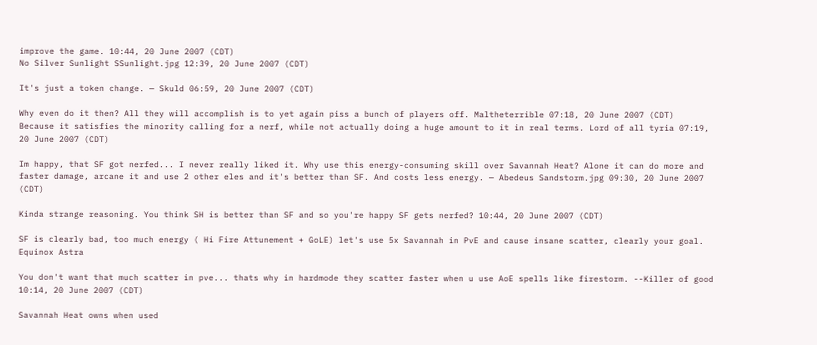improve the game. 10:44, 20 June 2007 (CDT)
No Silver Sunlight SSunlight.jpg 12:39, 20 June 2007 (CDT)

It's just a token change. — Skuld 06:59, 20 June 2007 (CDT)

Why even do it then? All they will accomplish is to yet again piss a bunch of players off. Maltheterrible 07:18, 20 June 2007 (CDT)
Because it satisfies the minority calling for a nerf, while not actually doing a huge amount to it in real terms. Lord of all tyria 07:19, 20 June 2007 (CDT)

Im happy, that SF got nerfed... I never really liked it. Why use this energy-consuming skill over Savannah Heat? Alone it can do more and faster damage, arcane it and use 2 other eles and it's better than SF. And costs less energy. — Abedeus Sandstorm.jpg 09:30, 20 June 2007 (CDT)

Kinda strange reasoning. You think SH is better than SF and so you're happy SF gets nerfed? 10:44, 20 June 2007 (CDT)

SF is clearly bad, too much energy ( Hi Fire Attunement + GoLE) let's use 5x Savannah in PvE and cause insane scatter, clearly your goal. Equinox Astra

You don't want that much scatter in pve... thats why in hardmode they scatter faster when u use AoE spells like firestorm. --Killer of good 10:14, 20 June 2007 (CDT)

Savannah Heat owns when used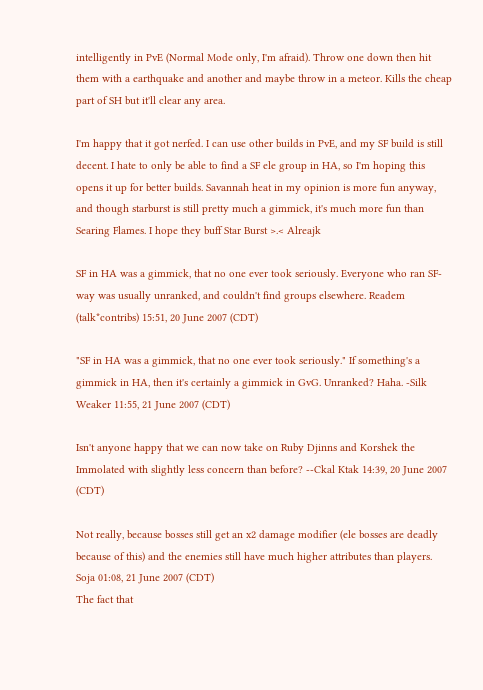intelligently in PvE (Normal Mode only, I'm afraid). Throw one down then hit them with a earthquake and another and maybe throw in a meteor. Kills the cheap part of SH but it'll clear any area.

I'm happy that it got nerfed. I can use other builds in PvE, and my SF build is still decent. I hate to only be able to find a SF ele group in HA, so I'm hoping this opens it up for better builds. Savannah heat in my opinion is more fun anyway, and though starburst is still pretty much a gimmick, it's much more fun than Searing Flames. I hope they buff Star Burst >.< Alreajk

SF in HA was a gimmick, that no one ever took seriously. Everyone who ran SF-way was usually unranked, and couldn't find groups elsewhere. Readem (talk*contribs) 15:51, 20 June 2007 (CDT)

"SF in HA was a gimmick, that no one ever took seriously." If something's a gimmick in HA, then it's certainly a gimmick in GvG. Unranked? Haha. -Silk Weaker 11:55, 21 June 2007 (CDT)

Isn't anyone happy that we can now take on Ruby Djinns and Korshek the Immolated with slightly less concern than before? --Ckal Ktak 14:39, 20 June 2007 (CDT)

Not really, because bosses still get an x2 damage modifier (ele bosses are deadly because of this) and the enemies still have much higher attributes than players. Soja 01:08, 21 June 2007 (CDT)
The fact that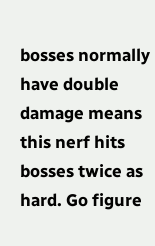bosses normally have double damage means this nerf hits bosses twice as hard. Go figure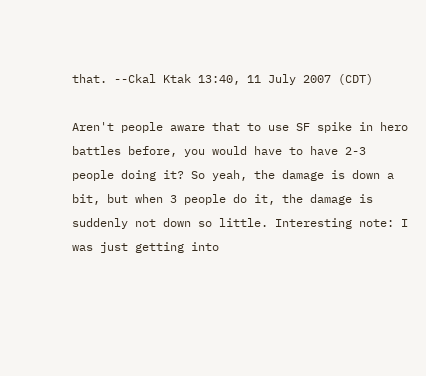that. --Ckal Ktak 13:40, 11 July 2007 (CDT)

Aren't people aware that to use SF spike in hero battles before, you would have to have 2-3 people doing it? So yeah, the damage is down a bit, but when 3 people do it, the damage is suddenly not down so little. Interesting note: I was just getting into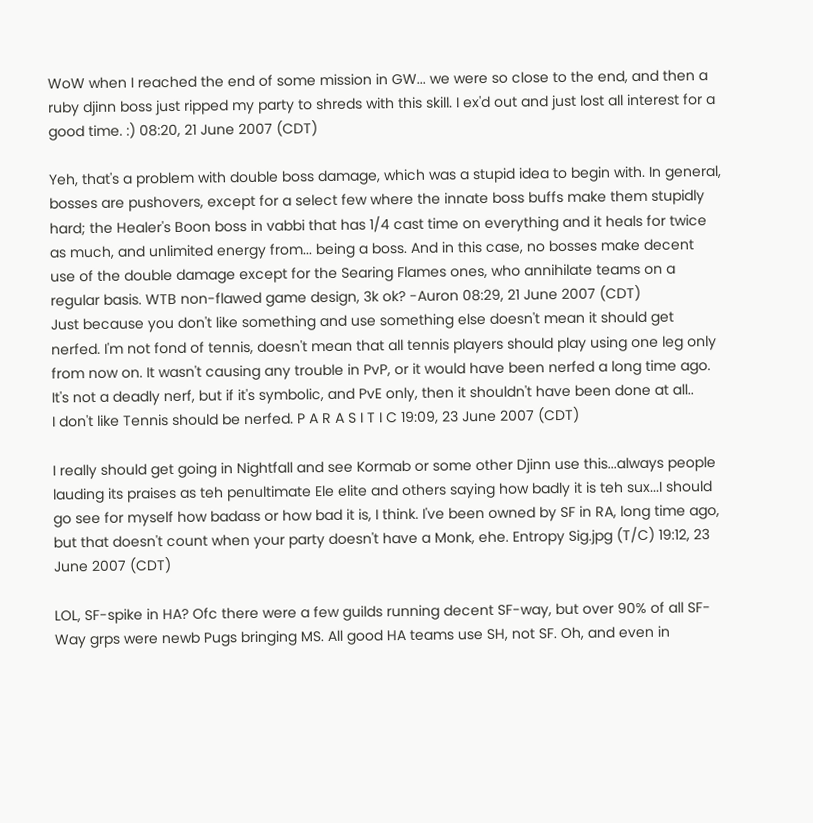WoW when I reached the end of some mission in GW... we were so close to the end, and then a ruby djinn boss just ripped my party to shreds with this skill. I ex'd out and just lost all interest for a good time. :) 08:20, 21 June 2007 (CDT)

Yeh, that's a problem with double boss damage, which was a stupid idea to begin with. In general, bosses are pushovers, except for a select few where the innate boss buffs make them stupidly hard; the Healer's Boon boss in vabbi that has 1/4 cast time on everything and it heals for twice as much, and unlimited energy from... being a boss. And in this case, no bosses make decent use of the double damage except for the Searing Flames ones, who annihilate teams on a regular basis. WTB non-flawed game design, 3k ok? -Auron 08:29, 21 June 2007 (CDT)
Just because you don't like something and use something else doesn't mean it should get nerfed. I'm not fond of tennis, doesn't mean that all tennis players should play using one leg only from now on. It wasn't causing any trouble in PvP, or it would have been nerfed a long time ago. It's not a deadly nerf, but if it's symbolic, and PvE only, then it shouldn't have been done at all..
I don't like Tennis should be nerfed. P A R A S I T I C 19:09, 23 June 2007 (CDT)

I really should get going in Nightfall and see Kormab or some other Djinn use this...always people lauding its praises as teh penultimate Ele elite and others saying how badly it is teh sux...I should go see for myself how badass or how bad it is, I think. I've been owned by SF in RA, long time ago, but that doesn't count when your party doesn't have a Monk, ehe. Entropy Sig.jpg (T/C) 19:12, 23 June 2007 (CDT)

LOL, SF-spike in HA? Ofc there were a few guilds running decent SF-way, but over 90% of all SF-Way grps were newb Pugs bringing MS. All good HA teams use SH, not SF. Oh, and even in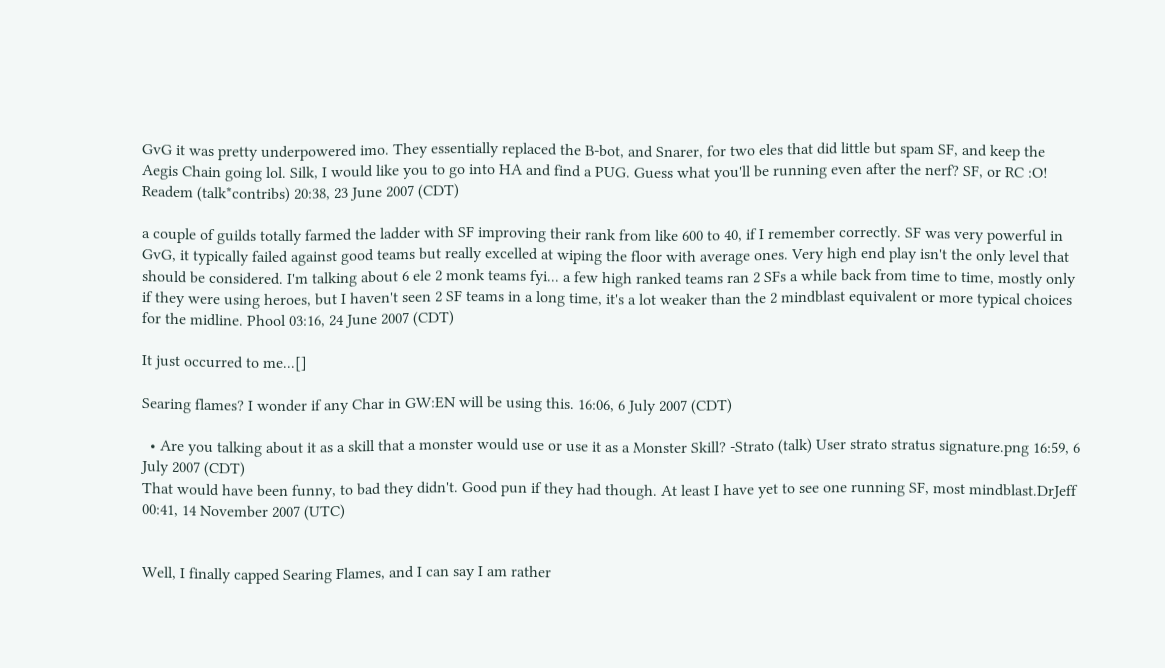GvG it was pretty underpowered imo. They essentially replaced the B-bot, and Snarer, for two eles that did little but spam SF, and keep the Aegis Chain going lol. Silk, I would like you to go into HA and find a PUG. Guess what you'll be running even after the nerf? SF, or RC :O! Readem (talk*contribs) 20:38, 23 June 2007 (CDT)

a couple of guilds totally farmed the ladder with SF improving their rank from like 600 to 40, if I remember correctly. SF was very powerful in GvG, it typically failed against good teams but really excelled at wiping the floor with average ones. Very high end play isn't the only level that should be considered. I'm talking about 6 ele 2 monk teams fyi... a few high ranked teams ran 2 SFs a while back from time to time, mostly only if they were using heroes, but I haven't seen 2 SF teams in a long time, it's a lot weaker than the 2 mindblast equivalent or more typical choices for the midline. Phool 03:16, 24 June 2007 (CDT)

It just occurred to me...[]

Searing flames? I wonder if any Char in GW:EN will be using this. 16:06, 6 July 2007 (CDT)

  • Are you talking about it as a skill that a monster would use or use it as a Monster Skill? -Strato (talk) User strato stratus signature.png 16:59, 6 July 2007 (CDT)
That would have been funny, to bad they didn't. Good pun if they had though. At least I have yet to see one running SF, most mindblast.DrJeff 00:41, 14 November 2007 (UTC)


Well, I finally capped Searing Flames, and I can say I am rather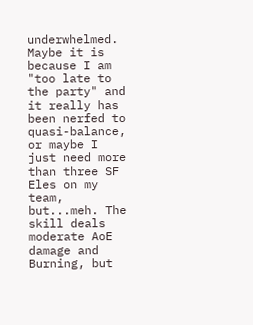underwhelmed. Maybe it is because I am "too late to the party" and it really has been nerfed to quasi-balance, or maybe I just need more than three SF Eles on my team, but...meh. The skill deals moderate AoE damage and Burning, but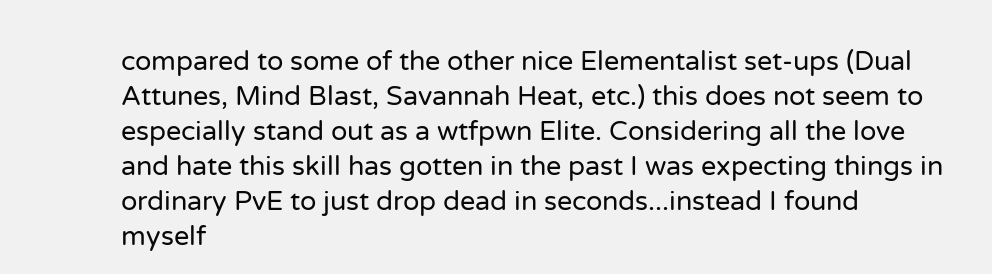compared to some of the other nice Elementalist set-ups (Dual Attunes, Mind Blast, Savannah Heat, etc.) this does not seem to especially stand out as a wtfpwn Elite. Considering all the love and hate this skill has gotten in the past I was expecting things in ordinary PvE to just drop dead in seconds...instead I found myself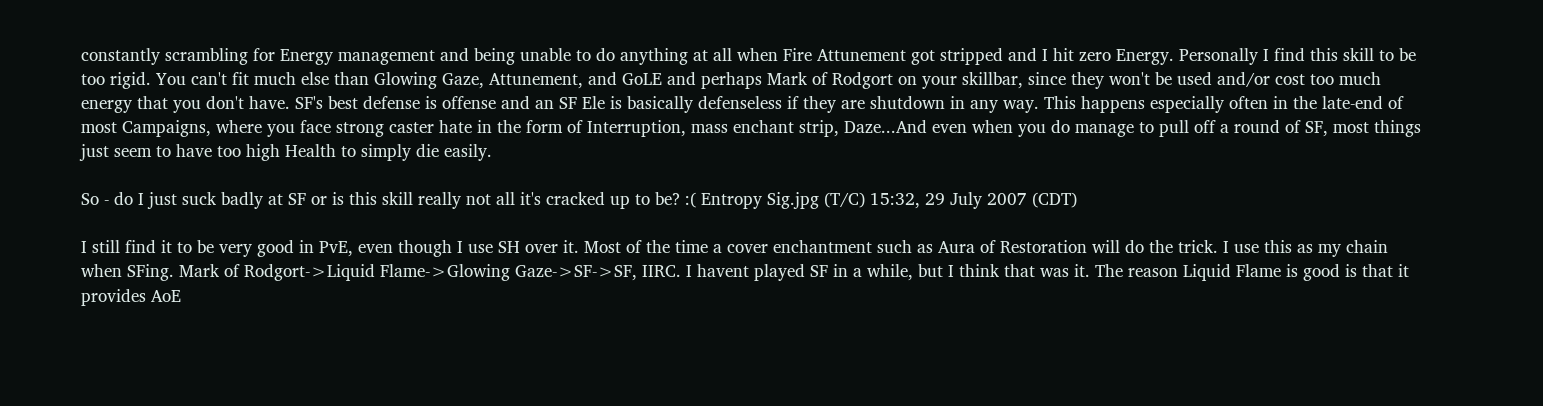constantly scrambling for Energy management and being unable to do anything at all when Fire Attunement got stripped and I hit zero Energy. Personally I find this skill to be too rigid. You can't fit much else than Glowing Gaze, Attunement, and GoLE and perhaps Mark of Rodgort on your skillbar, since they won't be used and/or cost too much energy that you don't have. SF's best defense is offense and an SF Ele is basically defenseless if they are shutdown in any way. This happens especially often in the late-end of most Campaigns, where you face strong caster hate in the form of Interruption, mass enchant strip, Daze...And even when you do manage to pull off a round of SF, most things just seem to have too high Health to simply die easily.

So - do I just suck badly at SF or is this skill really not all it's cracked up to be? :( Entropy Sig.jpg (T/C) 15:32, 29 July 2007 (CDT)

I still find it to be very good in PvE, even though I use SH over it. Most of the time a cover enchantment such as Aura of Restoration will do the trick. I use this as my chain when SFing. Mark of Rodgort->Liquid Flame->Glowing Gaze->SF->SF, IIRC. I havent played SF in a while, but I think that was it. The reason Liquid Flame is good is that it provides AoE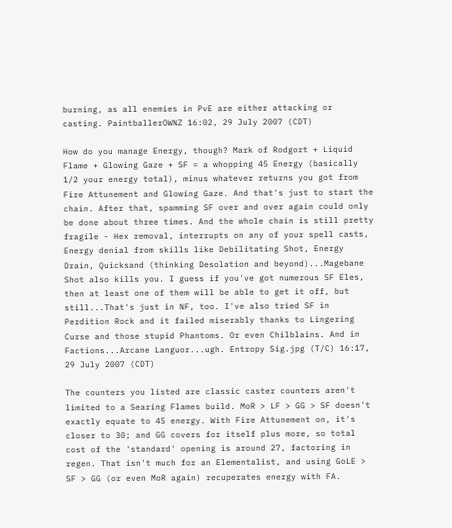burning, as all enemies in PvE are either attacking or casting. PaintballerOWNZ 16:02, 29 July 2007 (CDT)

How do you manage Energy, though? Mark of Rodgort + Liquid Flame + Glowing Gaze + SF = a whopping 45 Energy (basically 1/2 your energy total), minus whatever returns you got from Fire Attunement and Glowing Gaze. And that's just to start the chain. After that, spamming SF over and over again could only be done about three times. And the whole chain is still pretty fragile - Hex removal, interrupts on any of your spell casts, Energy denial from skills like Debilitating Shot, Energy Drain, Quicksand (thinking Desolation and beyond)...Magebane Shot also kills you. I guess if you've got numerous SF Eles, then at least one of them will be able to get it off, but still...That's just in NF, too. I've also tried SF in Perdition Rock and it failed miserably thanks to Lingering Curse and those stupid Phantoms. Or even Chilblains. And in Factions...Arcane Languor...ugh. Entropy Sig.jpg (T/C) 16:17, 29 July 2007 (CDT)

The counters you listed are classic caster counters aren't limited to a Searing Flames build. MoR > LF > GG > SF doesn't exactly equate to 45 energy. With Fire Attunement on, it's closer to 30; and GG covers for itself plus more, so total cost of the 'standard' opening is around 27, factoring in regen. That isn't much for an Elementalist, and using GoLE > SF > GG (or even MoR again) recuperates energy with FA.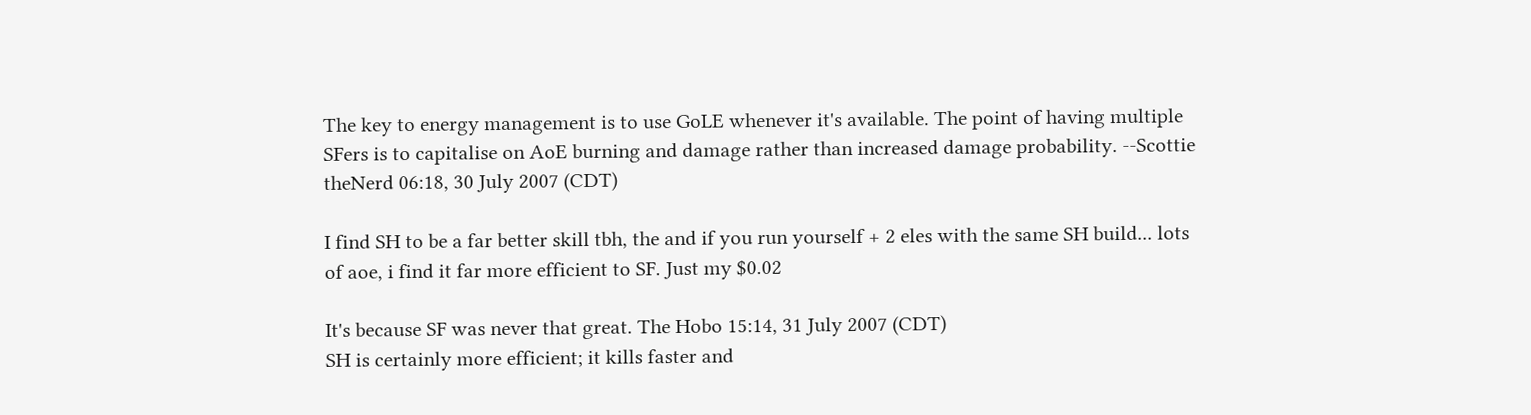The key to energy management is to use GoLE whenever it's available. The point of having multiple SFers is to capitalise on AoE burning and damage rather than increased damage probability. --Scottie theNerd 06:18, 30 July 2007 (CDT)

I find SH to be a far better skill tbh, the and if you run yourself + 2 eles with the same SH build... lots of aoe, i find it far more efficient to SF. Just my $0.02

It's because SF was never that great. The Hobo 15:14, 31 July 2007 (CDT)
SH is certainly more efficient; it kills faster and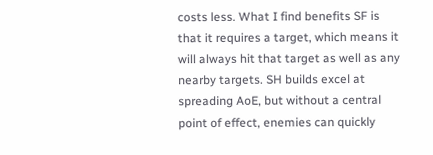costs less. What I find benefits SF is that it requires a target, which means it will always hit that target as well as any nearby targets. SH builds excel at spreading AoE, but without a central point of effect, enemies can quickly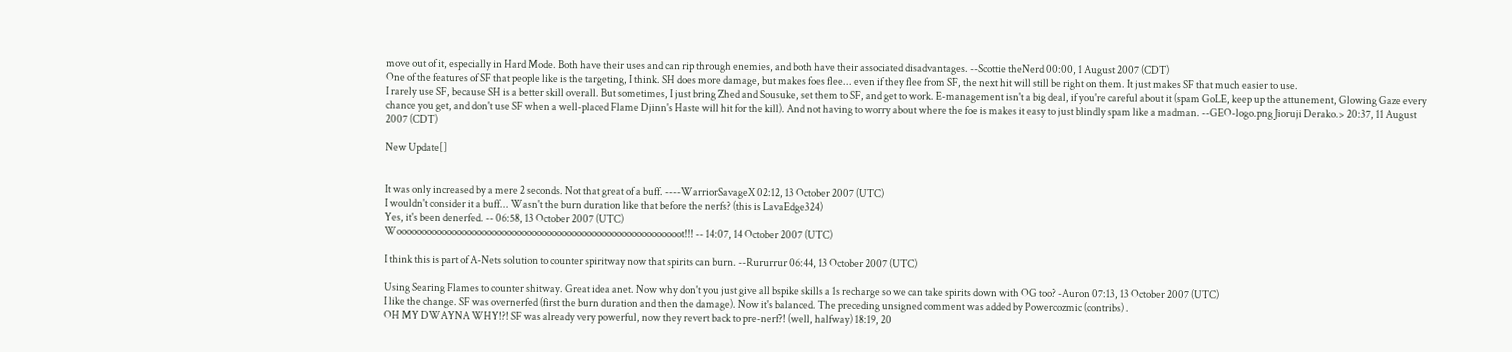move out of it, especially in Hard Mode. Both have their uses and can rip through enemies, and both have their associated disadvantages. --Scottie theNerd 00:00, 1 August 2007 (CDT)
One of the features of SF that people like is the targeting, I think. SH does more damage, but makes foes flee... even if they flee from SF, the next hit will still be right on them. It just makes SF that much easier to use.
I rarely use SF, because SH is a better skill overall. But sometimes, I just bring Zhed and Sousuke, set them to SF, and get to work. E-management isn't a big deal, if you're careful about it (spam GoLE, keep up the attunement, Glowing Gaze every chance you get, and don't use SF when a well-placed Flame Djinn's Haste will hit for the kill). And not having to worry about where the foe is makes it easy to just blindly spam like a madman. --GEO-logo.png Jioruji Derako.> 20:37, 11 August 2007 (CDT)

New Update[]


It was only increased by a mere 2 seconds. Not that great of a buff. ----WarriorSavageX 02:12, 13 October 2007 (UTC)
I wouldn't consider it a buff... Wasn't the burn duration like that before the nerfs? (this is LavaEdge324)
Yes, it's been denerfed. -- 06:58, 13 October 2007 (UTC)
Wooooooooooooooooooooooooooooooooooooooooooooooooooooooooot!!! -- 14:07, 14 October 2007 (UTC)

I think this is part of A-Nets solution to counter spiritway now that spirits can burn. --Rururrur 06:44, 13 October 2007 (UTC)

Using Searing Flames to counter shitway. Great idea anet. Now why don't you just give all bspike skills a 1s recharge so we can take spirits down with OG too? -Auron 07:13, 13 October 2007 (UTC)
I like the change. SF was overnerfed (first the burn duration and then the damage). Now it's balanced. The preceding unsigned comment was added by Powercozmic (contribs) .
OH MY DWAYNA WHY!?! SF was already very powerful, now they revert back to pre-nerf?! (well, halfway) 18:19, 20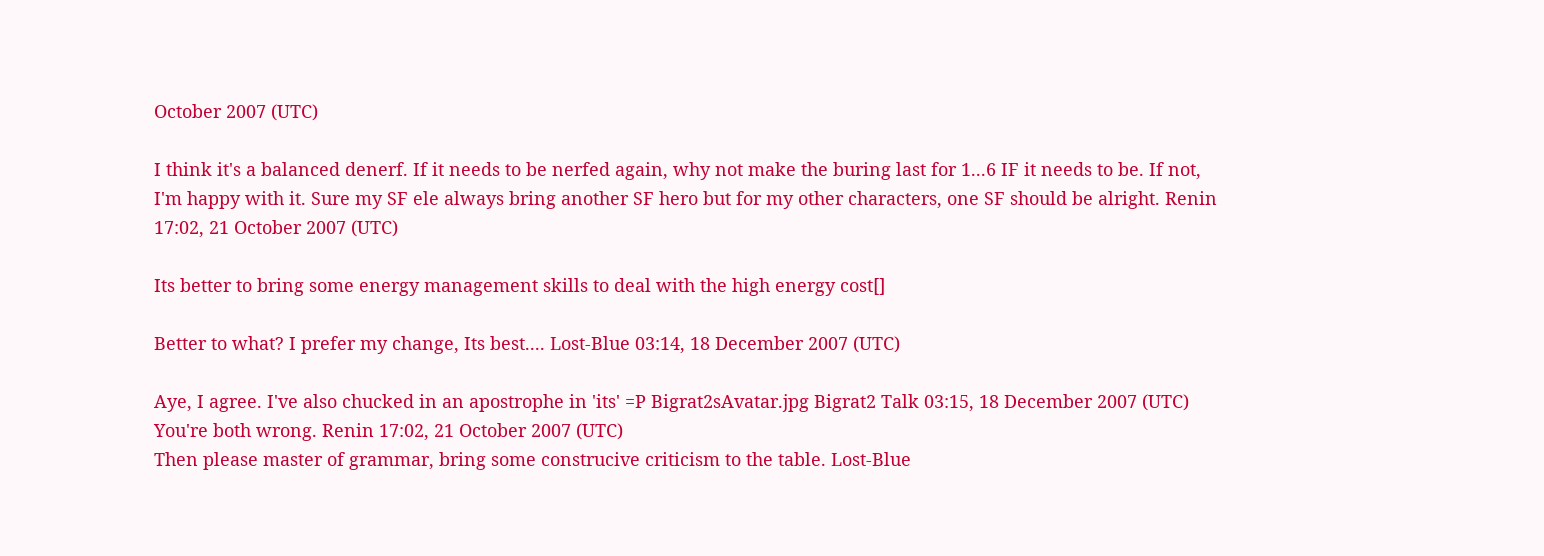October 2007 (UTC)

I think it's a balanced denerf. If it needs to be nerfed again, why not make the buring last for 1...6 IF it needs to be. If not, I'm happy with it. Sure my SF ele always bring another SF hero but for my other characters, one SF should be alright. Renin 17:02, 21 October 2007 (UTC)

Its better to bring some energy management skills to deal with the high energy cost[]

Better to what? I prefer my change, Its best.... Lost-Blue 03:14, 18 December 2007 (UTC)

Aye, I agree. I've also chucked in an apostrophe in 'its' =P Bigrat2sAvatar.jpg Bigrat2 Talk 03:15, 18 December 2007 (UTC)
You're both wrong. Renin 17:02, 21 October 2007 (UTC)
Then please master of grammar, bring some construcive criticism to the table. Lost-Blue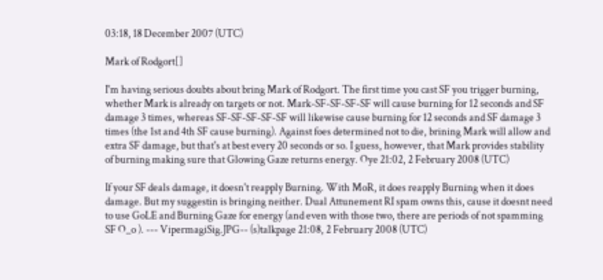03:18, 18 December 2007 (UTC)

Mark of Rodgort[]

I'm having serious doubts about bring Mark of Rodgort. The first time you cast SF you trigger burning, whether Mark is already on targets or not. Mark-SF-SF-SF-SF will cause burning for 12 seconds and SF damage 3 times, whereas SF-SF-SF-SF-SF will likewise cause burning for 12 seconds and SF damage 3 times (the 1st and 4th SF cause burning). Against foes determined not to die, brining Mark will allow and extra SF damage, but that's at best every 20 seconds or so. I guess, however, that Mark provides stability of burning making sure that Glowing Gaze returns energy. Oye 21:02, 2 February 2008 (UTC)

If your SF deals damage, it doesn't reapply Burning. With MoR, it does reapply Burning when it does damage. But my suggestin is bringing neither. Dual Attunement RI spam owns this, cause it doesnt need to use GoLE and Burning Gaze for energy (and even with those two, there are periods of not spamming SF O_o ). --- VipermagiSig.JPG-- (s)talkpage 21:08, 2 February 2008 (UTC)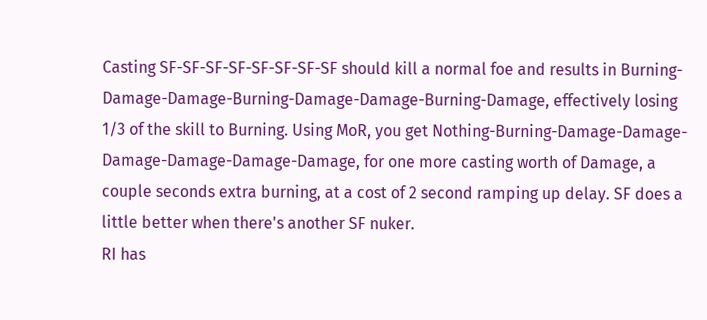Casting SF-SF-SF-SF-SF-SF-SF-SF should kill a normal foe and results in Burning-Damage-Damage-Burning-Damage-Damage-Burning-Damage, effectively losing 1/3 of the skill to Burning. Using MoR, you get Nothing-Burning-Damage-Damage-Damage-Damage-Damage-Damage, for one more casting worth of Damage, a couple seconds extra burning, at a cost of 2 second ramping up delay. SF does a little better when there's another SF nuker.
RI has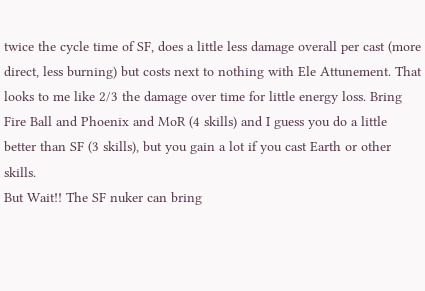twice the cycle time of SF, does a little less damage overall per cast (more direct, less burning) but costs next to nothing with Ele Attunement. That looks to me like 2/3 the damage over time for little energy loss. Bring Fire Ball and Phoenix and MoR (4 skills) and I guess you do a little better than SF (3 skills), but you gain a lot if you cast Earth or other skills.
But Wait!! The SF nuker can bring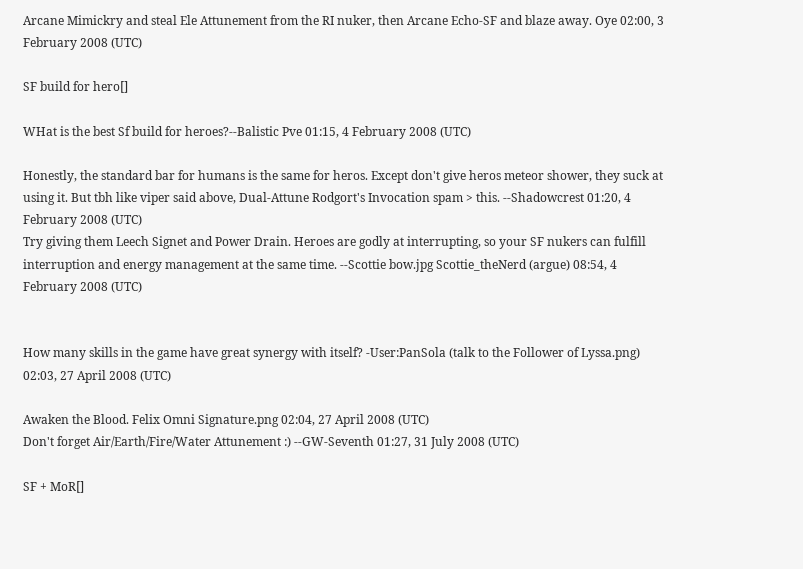Arcane Mimickry and steal Ele Attunement from the RI nuker, then Arcane Echo-SF and blaze away. Oye 02:00, 3 February 2008 (UTC)

SF build for hero[]

WHat is the best Sf build for heroes?--Balistic Pve 01:15, 4 February 2008 (UTC)

Honestly, the standard bar for humans is the same for heros. Except don't give heros meteor shower, they suck at using it. But tbh like viper said above, Dual-Attune Rodgort's Invocation spam > this. --Shadowcrest 01:20, 4 February 2008 (UTC)
Try giving them Leech Signet and Power Drain. Heroes are godly at interrupting, so your SF nukers can fulfill interruption and energy management at the same time. --Scottie bow.jpg Scottie_theNerd (argue) 08:54, 4 February 2008 (UTC)


How many skills in the game have great synergy with itself? -User:PanSola (talk to the Follower of Lyssa.png) 02:03, 27 April 2008 (UTC)

Awaken the Blood. Felix Omni Signature.png 02:04, 27 April 2008 (UTC)
Don't forget Air/Earth/Fire/Water Attunement :) --GW-Seventh 01:27, 31 July 2008 (UTC)

SF + MoR[]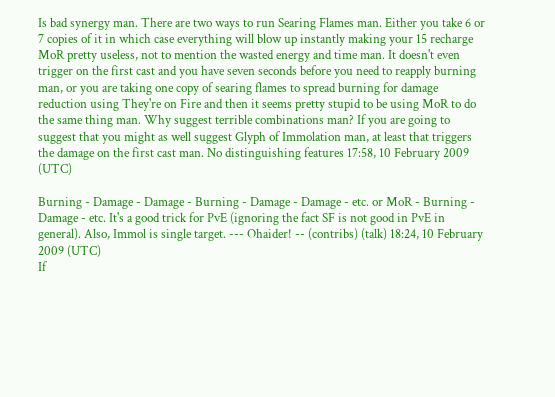Is bad synergy man. There are two ways to run Searing Flames man. Either you take 6 or 7 copies of it in which case everything will blow up instantly making your 15 recharge MoR pretty useless, not to mention the wasted energy and time man. It doesn't even trigger on the first cast and you have seven seconds before you need to reapply burning man, or you are taking one copy of searing flames to spread burning for damage reduction using They're on Fire and then it seems pretty stupid to be using MoR to do the same thing man. Why suggest terrible combinations man? If you are going to suggest that you might as well suggest Glyph of Immolation man, at least that triggers the damage on the first cast man. No distinguishing features 17:58, 10 February 2009 (UTC)

Burning - Damage - Damage - Burning - Damage - Damage - etc. or MoR - Burning - Damage - etc. It's a good trick for PvE (ignoring the fact SF is not good in PvE in general). Also, Immol is single target. --- Ohaider! -- (contribs) (talk) 18:24, 10 February 2009 (UTC)
If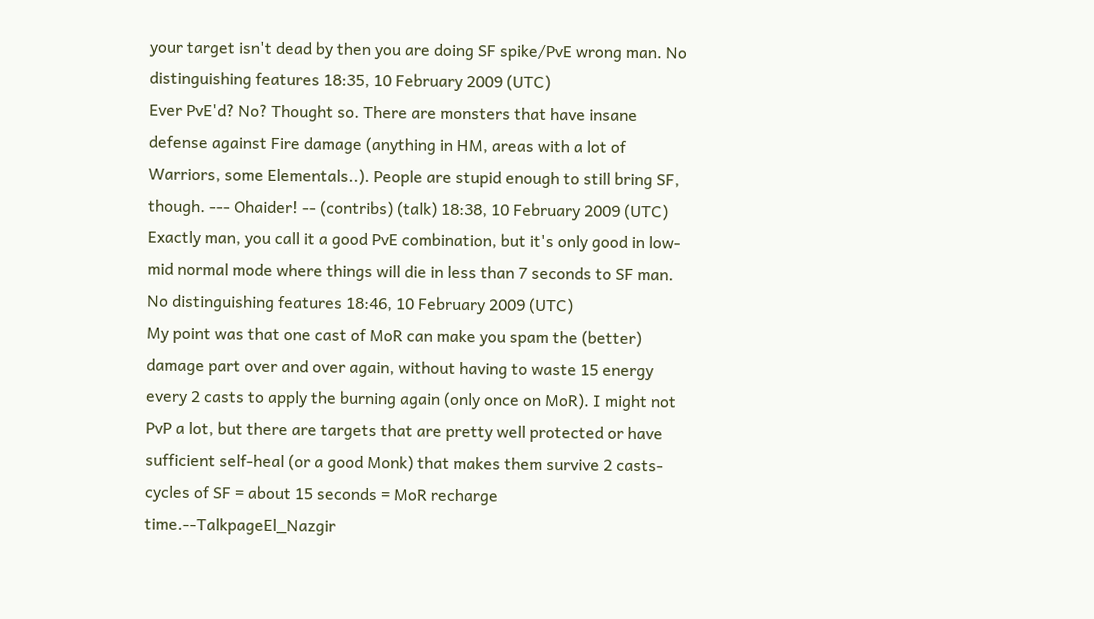your target isn't dead by then you are doing SF spike/PvE wrong man. No distinguishing features 18:35, 10 February 2009 (UTC)
Ever PvE'd? No? Thought so. There are monsters that have insane defense against Fire damage (anything in HM, areas with a lot of Warriors, some Elementals..). People are stupid enough to still bring SF, though. --- Ohaider! -- (contribs) (talk) 18:38, 10 February 2009 (UTC)
Exactly man, you call it a good PvE combination, but it's only good in low-mid normal mode where things will die in less than 7 seconds to SF man. No distinguishing features 18:46, 10 February 2009 (UTC)
My point was that one cast of MoR can make you spam the (better) damage part over and over again, without having to waste 15 energy every 2 casts to apply the burning again (only once on MoR). I might not PvP a lot, but there are targets that are pretty well protected or have sufficient self-heal (or a good Monk) that makes them survive 2 casts-cycles of SF = about 15 seconds = MoR recharge time.--TalkpageEl_Nazgir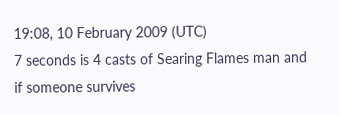19:08, 10 February 2009 (UTC)
7 seconds is 4 casts of Searing Flames man and if someone survives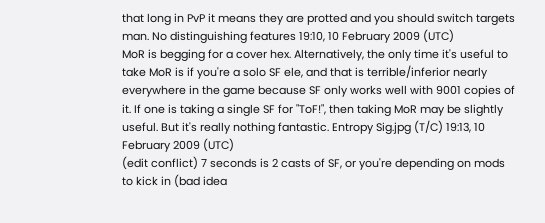that long in PvP it means they are protted and you should switch targets man. No distinguishing features 19:10, 10 February 2009 (UTC)
MoR is begging for a cover hex. Alternatively, the only time it's useful to take MoR is if you're a solo SF ele, and that is terrible/inferior nearly everywhere in the game because SF only works well with 9001 copies of it. If one is taking a single SF for "ToF!", then taking MoR may be slightly useful. But it's really nothing fantastic. Entropy Sig.jpg (T/C) 19:13, 10 February 2009 (UTC)
(edit conflict) 7 seconds is 2 casts of SF, or you're depending on mods to kick in (bad idea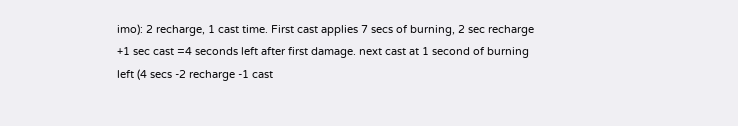imo): 2 recharge, 1 cast time. First cast applies 7 secs of burning, 2 sec recharge +1 sec cast =4 seconds left after first damage. next cast at 1 second of burning left (4 secs -2 recharge -1 cast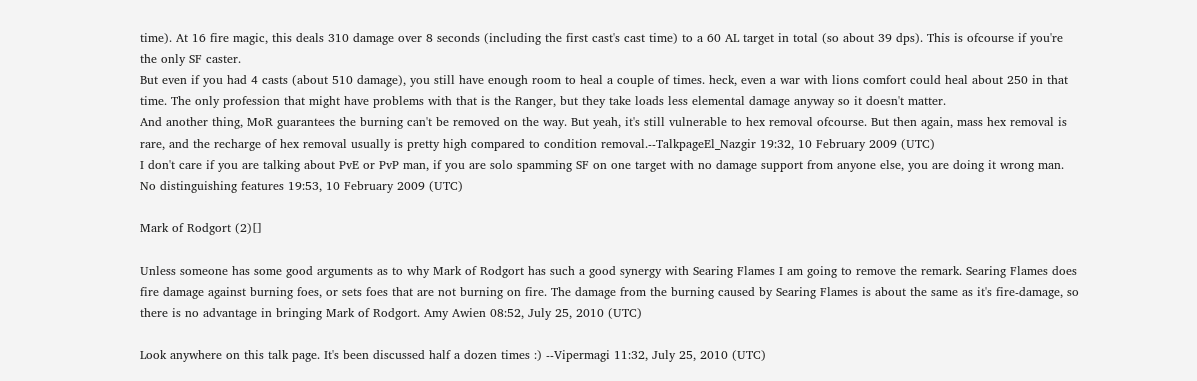time). At 16 fire magic, this deals 310 damage over 8 seconds (including the first cast's cast time) to a 60 AL target in total (so about 39 dps). This is ofcourse if you're the only SF caster.
But even if you had 4 casts (about 510 damage), you still have enough room to heal a couple of times. heck, even a war with lions comfort could heal about 250 in that time. The only profession that might have problems with that is the Ranger, but they take loads less elemental damage anyway so it doesn't matter.
And another thing, MoR guarantees the burning can't be removed on the way. But yeah, it's still vulnerable to hex removal ofcourse. But then again, mass hex removal is rare, and the recharge of hex removal usually is pretty high compared to condition removal.--TalkpageEl_Nazgir 19:32, 10 February 2009 (UTC)
I don't care if you are talking about PvE or PvP man, if you are solo spamming SF on one target with no damage support from anyone else, you are doing it wrong man. No distinguishing features 19:53, 10 February 2009 (UTC)

Mark of Rodgort (2)[]

Unless someone has some good arguments as to why Mark of Rodgort has such a good synergy with Searing Flames I am going to remove the remark. Searing Flames does fire damage against burning foes, or sets foes that are not burning on fire. The damage from the burning caused by Searing Flames is about the same as it's fire-damage, so there is no advantage in bringing Mark of Rodgort. Amy Awien 08:52, July 25, 2010 (UTC)

Look anywhere on this talk page. It's been discussed half a dozen times :) --Vipermagi 11:32, July 25, 2010 (UTC)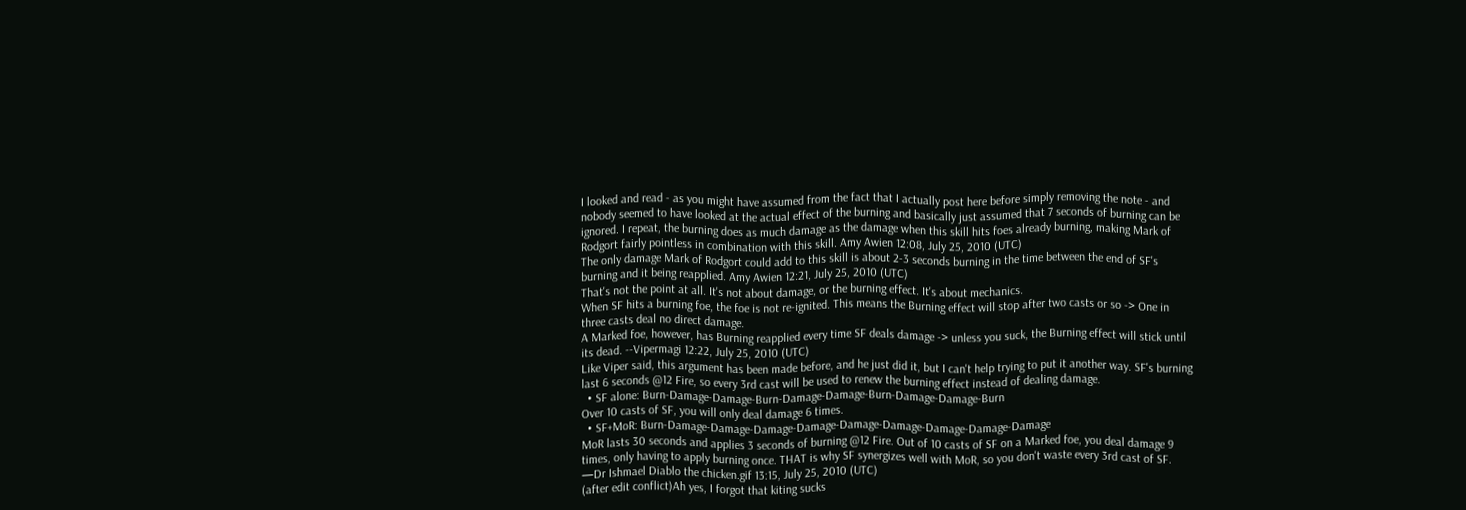I looked and read - as you might have assumed from the fact that I actually post here before simply removing the note - and nobody seemed to have looked at the actual effect of the burning and basically just assumed that 7 seconds of burning can be ignored. I repeat, the burning does as much damage as the damage when this skill hits foes already burning, making Mark of Rodgort fairly pointless in combination with this skill. Amy Awien 12:08, July 25, 2010 (UTC)
The only damage Mark of Rodgort could add to this skill is about 2-3 seconds burning in the time between the end of SF's burning and it being reapplied. Amy Awien 12:21, July 25, 2010 (UTC)
That's not the point at all. It's not about damage, or the burning effect. It's about mechanics.
When SF hits a burning foe, the foe is not re-ignited. This means the Burning effect will stop after two casts or so -> One in three casts deal no direct damage.
A Marked foe, however, has Burning reapplied every time SF deals damage -> unless you suck, the Burning effect will stick until its dead. --Vipermagi 12:22, July 25, 2010 (UTC)
Like Viper said, this argument has been made before, and he just did it, but I can't help trying to put it another way. SF's burning last 6 seconds @12 Fire, so every 3rd cast will be used to renew the burning effect instead of dealing damage.
  • SF alone: Burn-Damage-Damage-Burn-Damage-Damage-Burn-Damage-Damage-Burn
Over 10 casts of SF, you will only deal damage 6 times.
  • SF+MoR: Burn-Damage-Damage-Damage-Damage-Damage-Damage-Damage-Damage-Damage
MoR lasts 30 seconds and applies 3 seconds of burning @12 Fire. Out of 10 casts of SF on a Marked foe, you deal damage 9 times, only having to apply burning once. THAT is why SF synergizes well with MoR, so you don't waste every 3rd cast of SF. —Dr Ishmael Diablo the chicken.gif 13:15, July 25, 2010 (UTC)
(after edit conflict)Ah yes, I forgot that kiting sucks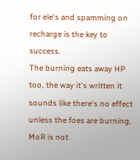for ele's and spamming on recharge is the key to success.
The burning eats away HP too, the way it's written it sounds like there's no effect unless the foes are burning, MoR is not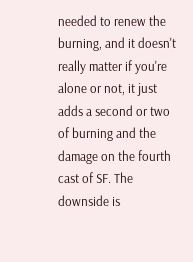needed to renew the burning, and it doesn't really matter if you're alone or not, it just adds a second or two of burning and the damage on the fourth cast of SF. The downside is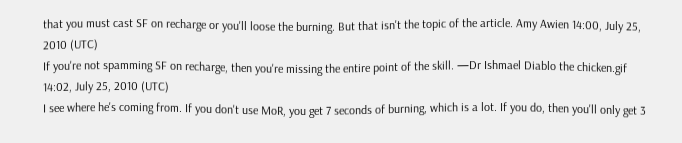that you must cast SF on recharge or you'll loose the burning. But that isn't the topic of the article. Amy Awien 14:00, July 25, 2010 (UTC)
If you're not spamming SF on recharge, then you're missing the entire point of the skill. —Dr Ishmael Diablo the chicken.gif 14:02, July 25, 2010 (UTC)
I see where he's coming from. If you don't use MoR, you get 7 seconds of burning, which is a lot. If you do, then you'll only get 3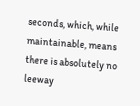seconds, which, while maintainable, means there is absolutely no leeway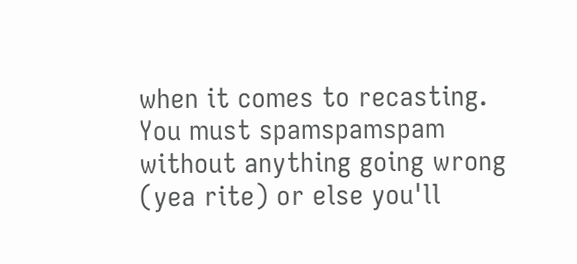when it comes to recasting. You must spamspamspam without anything going wrong (yea rite) or else you'll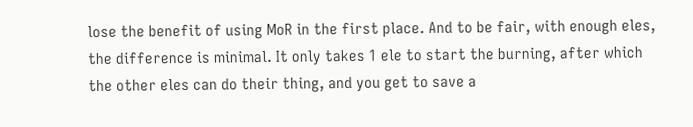lose the benefit of using MoR in the first place. And to be fair, with enough eles, the difference is minimal. It only takes 1 ele to start the burning, after which the other eles can do their thing, and you get to save a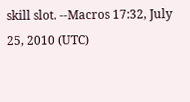skill slot. --Macros 17:32, July 25, 2010 (UTC)